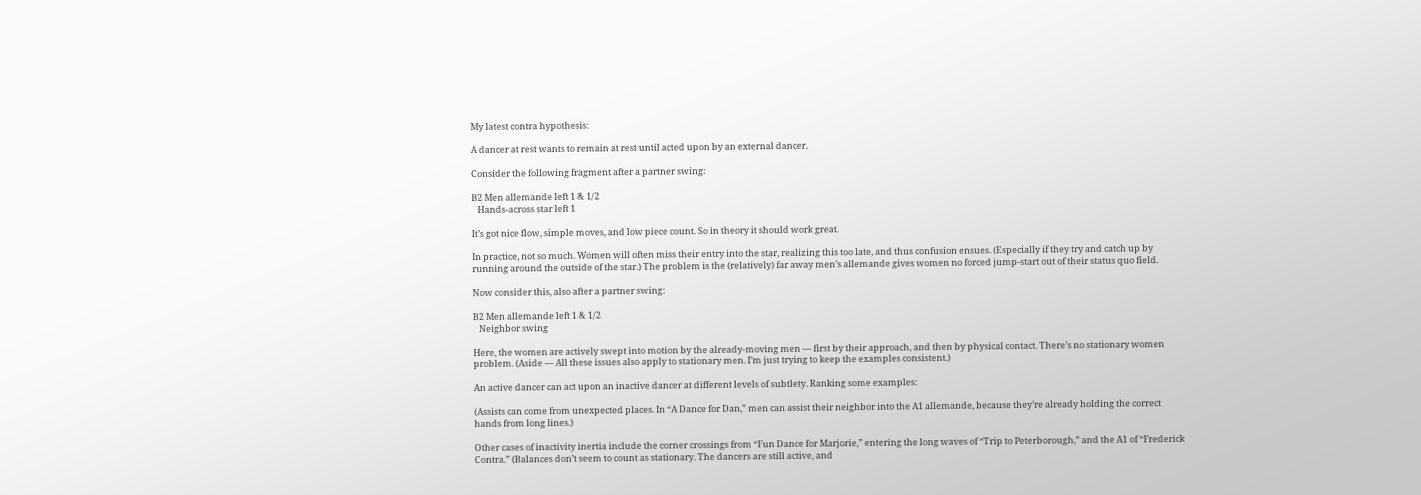My latest contra hypothesis:

A dancer at rest wants to remain at rest until acted upon by an external dancer.

Consider the following fragment after a partner swing:

B2 Men allemande left 1 & 1/2
   Hands-across star left 1

It’s got nice flow, simple moves, and low piece count. So in theory it should work great.

In practice, not so much. Women will often miss their entry into the star, realizing this too late, and thus confusion ensues. (Especially if they try and catch up by running around the outside of the star.) The problem is the (relatively) far away men’s allemande gives women no forced jump-start out of their status quo field.

Now consider this, also after a partner swing:

B2 Men allemande left 1 & 1/2
   Neighbor swing

Here, the women are actively swept into motion by the already-moving men — first by their approach, and then by physical contact. There’s no stationary women problem. (Aside — All these issues also apply to stationary men. I’m just trying to keep the examples consistent.)

An active dancer can act upon an inactive dancer at different levels of subtlety. Ranking some examples:

(Assists can come from unexpected places. In “A Dance for Dan,” men can assist their neighbor into the A1 allemande, because they’re already holding the correct hands from long lines.)

Other cases of inactivity inertia include the corner crossings from “Fun Dance for Marjorie,” entering the long waves of “Trip to Peterborough,” and the A1 of “Frederick Contra.” (Balances don’t seem to count as stationary. The dancers are still active, and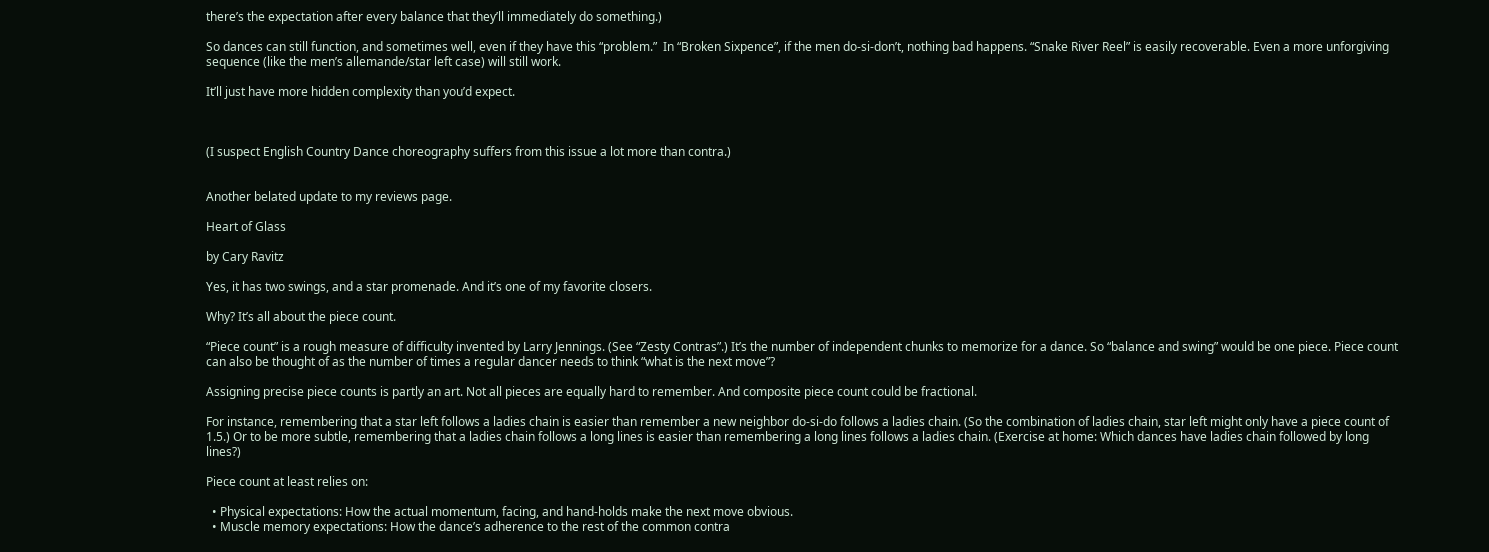there’s the expectation after every balance that they’ll immediately do something.)

So dances can still function, and sometimes well, even if they have this “problem.”  In “Broken Sixpence”, if the men do-si-don’t, nothing bad happens. “Snake River Reel” is easily recoverable. Even a more unforgiving sequence (like the men’s allemande/star left case) will still work.

It’ll just have more hidden complexity than you’d expect.



(I suspect English Country Dance choreography suffers from this issue a lot more than contra.)


Another belated update to my reviews page.

Heart of Glass

by Cary Ravitz

Yes, it has two swings, and a star promenade. And it’s one of my favorite closers.

Why? It’s all about the piece count.

“Piece count” is a rough measure of difficulty invented by Larry Jennings. (See “Zesty Contras”.) It’s the number of independent chunks to memorize for a dance. So “balance and swing” would be one piece. Piece count can also be thought of as the number of times a regular dancer needs to think “what is the next move”?

Assigning precise piece counts is partly an art. Not all pieces are equally hard to remember. And composite piece count could be fractional.

For instance, remembering that a star left follows a ladies chain is easier than remember a new neighbor do-si-do follows a ladies chain. (So the combination of ladies chain, star left might only have a piece count of 1.5.) Or to be more subtle, remembering that a ladies chain follows a long lines is easier than remembering a long lines follows a ladies chain. (Exercise at home: Which dances have ladies chain followed by long lines?)

Piece count at least relies on:

  • Physical expectations: How the actual momentum, facing, and hand-holds make the next move obvious.
  • Muscle memory expectations: How the dance’s adherence to the rest of the common contra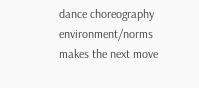dance choreography environment/norms makes the next move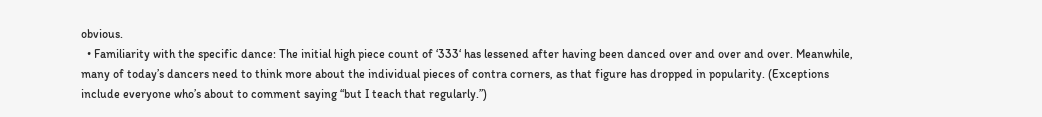obvious.
  • Familiarity with the specific dance: The initial high piece count of ‘333‘ has lessened after having been danced over and over and over. Meanwhile, many of today’s dancers need to think more about the individual pieces of contra corners, as that figure has dropped in popularity. (Exceptions include everyone who’s about to comment saying “but I teach that regularly.”)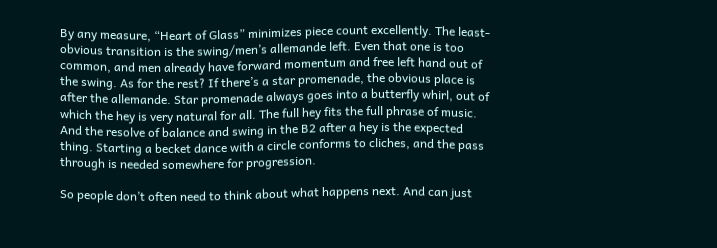By any measure, “Heart of Glass” minimizes piece count excellently. The least-obvious transition is the swing/men’s allemande left. Even that one is too common, and men already have forward momentum and free left hand out of the swing. As for the rest? If there’s a star promenade, the obvious place is after the allemande. Star promenade always goes into a butterfly whirl, out of which the hey is very natural for all. The full hey fits the full phrase of music. And the resolve of balance and swing in the B2 after a hey is the expected thing. Starting a becket dance with a circle conforms to cliches, and the pass through is needed somewhere for progression.

So people don’t often need to think about what happens next. And can just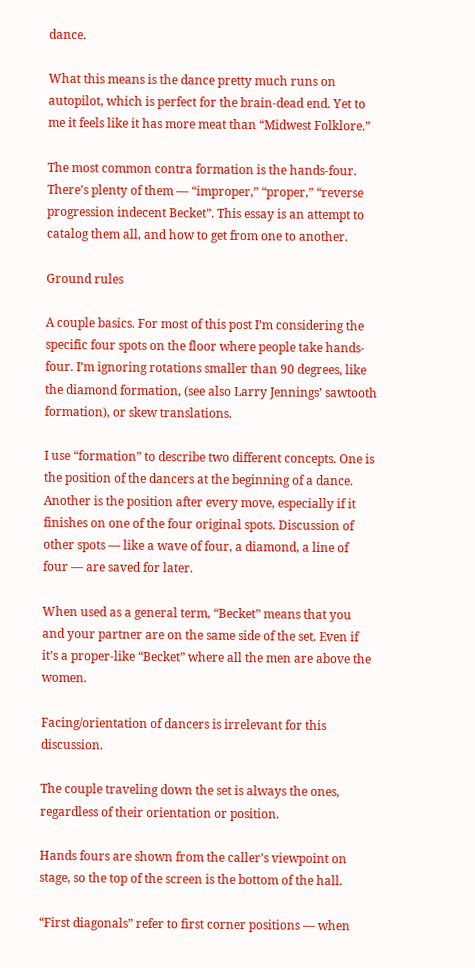dance.

What this means is the dance pretty much runs on autopilot, which is perfect for the brain-dead end. Yet to me it feels like it has more meat than “Midwest Folklore.”

The most common contra formation is the hands-four. There’s plenty of them — “improper,” “proper,” “reverse progression indecent Becket”. This essay is an attempt to catalog them all, and how to get from one to another.

Ground rules

A couple basics. For most of this post I’m considering the specific four spots on the floor where people take hands-four. I’m ignoring rotations smaller than 90 degrees, like the diamond formation, (see also Larry Jennings’ sawtooth formation), or skew translations.

I use “formation” to describe two different concepts. One is the position of the dancers at the beginning of a dance. Another is the position after every move, especially if it finishes on one of the four original spots. Discussion of other spots — like a wave of four, a diamond, a line of four — are saved for later.

When used as a general term, “Becket” means that you and your partner are on the same side of the set. Even if it’s a proper-like “Becket” where all the men are above the women.

Facing/orientation of dancers is irrelevant for this discussion.

The couple traveling down the set is always the ones, regardless of their orientation or position.

Hands fours are shown from the caller’s viewpoint on stage, so the top of the screen is the bottom of the hall.

“First diagonals” refer to first corner positions — when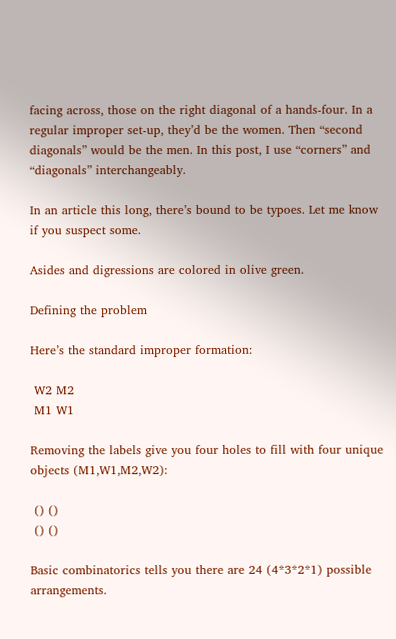facing across, those on the right diagonal of a hands-four. In a regular improper set-up, they’d be the women. Then “second diagonals” would be the men. In this post, I use “corners” and “diagonals” interchangeably.

In an article this long, there’s bound to be typoes. Let me know if you suspect some.

Asides and digressions are colored in olive green.

Defining the problem

Here’s the standard improper formation:

 W2 M2
 M1 W1

Removing the labels give you four holes to fill with four unique objects (M1,W1,M2,W2):

 () ()
 () ()

Basic combinatorics tells you there are 24 (4*3*2*1) possible arrangements.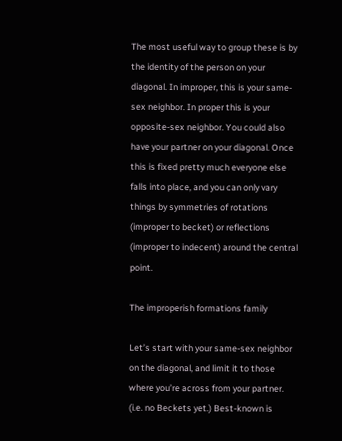The most useful way to group these is by the identity of the person on your diagonal. In improper, this is your same-sex neighbor. In proper this is your opposite-sex neighbor. You could also have your partner on your diagonal. Once this is fixed pretty much everyone else falls into place, and you can only vary things by symmetries of rotations (improper to becket) or reflections (improper to indecent) around the central point.

The improperish formations family

Let’s start with your same-sex neighbor on the diagonal, and limit it to those where you’re across from your partner. (i.e. no Beckets yet.) Best-known is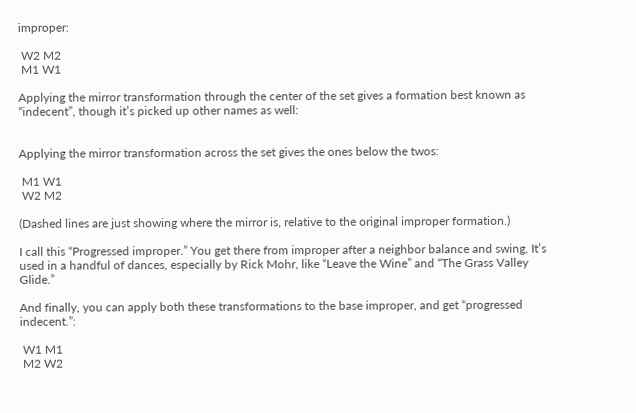improper:

 W2 M2
 M1 W1

Applying the mirror transformation through the center of the set gives a formation best known as “indecent”, though it’s picked up other names as well:


Applying the mirror transformation across the set gives the ones below the twos:

 M1 W1
 W2 M2

(Dashed lines are just showing where the mirror is, relative to the original improper formation.)

I call this “Progressed improper.” You get there from improper after a neighbor balance and swing. It’s used in a handful of dances, especially by Rick Mohr, like “Leave the Wine” and “The Grass Valley Glide.”

And finally, you can apply both these transformations to the base improper, and get “progressed indecent.”:

 W1 M1
 M2 W2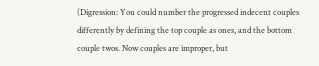(Digression: You could number the progressed indecent couples differently by defining the top couple as ones, and the bottom couple twos. Now couples are improper, but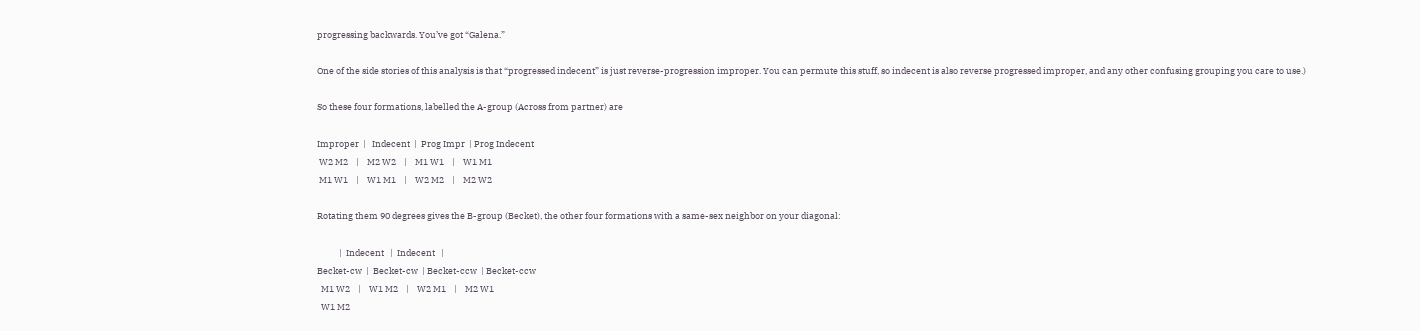progressing backwards. You’ve got “Galena.”

One of the side stories of this analysis is that “progressed indecent” is just reverse-progression improper. You can permute this stuff, so indecent is also reverse progressed improper, and any other confusing grouping you care to use.)

So these four formations, labelled the A-group (Across from partner) are

Improper  |   Indecent  |  Prog Impr  | Prog Indecent
 W2 M2    |    M2 W2    |    M1 W1    |    W1 M1
 M1 W1    |    W1 M1    |    W2 M2    |    M2 W2

Rotating them 90 degrees gives the B-group (Becket), the other four formations with a same-sex neighbor on your diagonal:

           |  Indecent   |  Indecent   |
Becket-cw  |  Becket-cw  | Becket-ccw  | Becket-ccw
  M1 W2    |    W1 M2    |    W2 M1    |    M2 W1
  W1 M2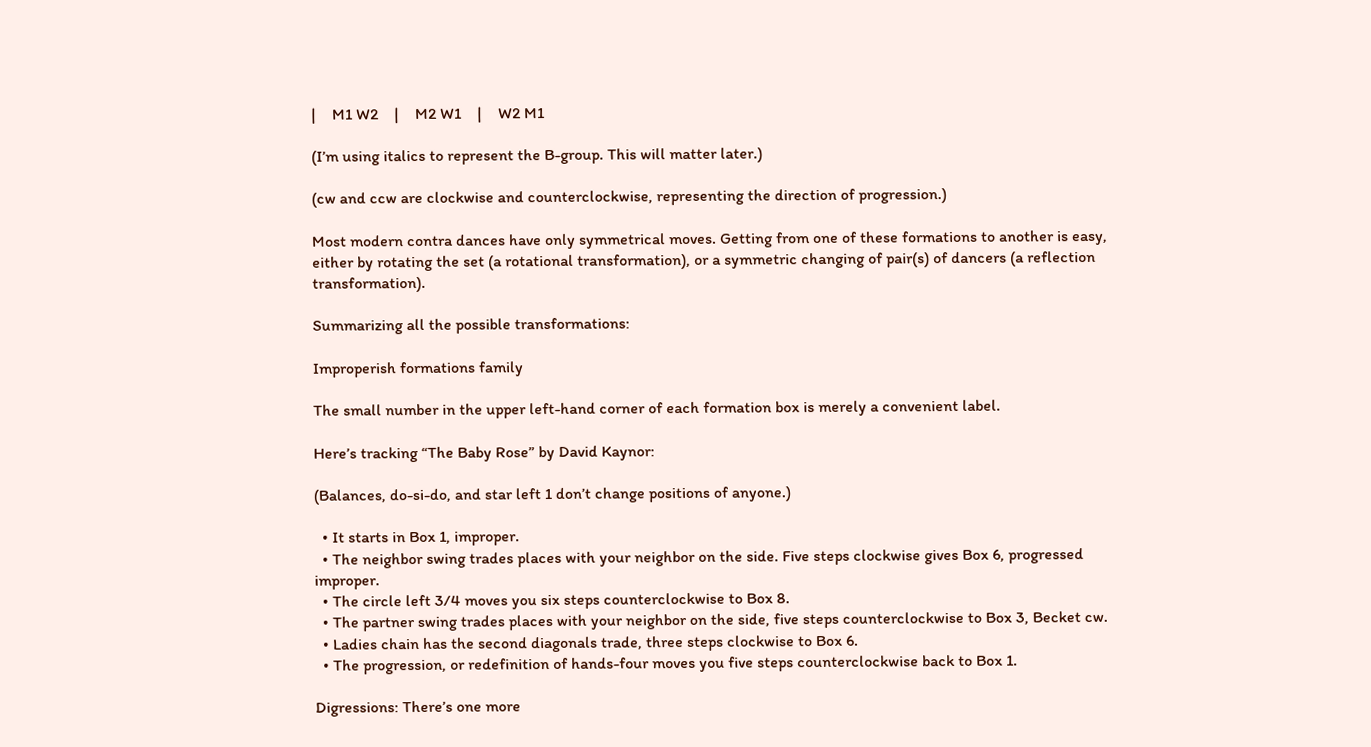|    M1 W2    |    M2 W1    |    W2 M1

(I’m using italics to represent the B-group. This will matter later.)

(cw and ccw are clockwise and counterclockwise, representing the direction of progression.)

Most modern contra dances have only symmetrical moves. Getting from one of these formations to another is easy, either by rotating the set (a rotational transformation), or a symmetric changing of pair(s) of dancers (a reflection transformation).

Summarizing all the possible transformations:

Improperish formations family

The small number in the upper left-hand corner of each formation box is merely a convenient label.

Here’s tracking “The Baby Rose” by David Kaynor:

(Balances, do-si-do, and star left 1 don’t change positions of anyone.)

  • It starts in Box 1, improper.
  • The neighbor swing trades places with your neighbor on the side. Five steps clockwise gives Box 6, progressed improper.
  • The circle left 3/4 moves you six steps counterclockwise to Box 8.
  • The partner swing trades places with your neighbor on the side, five steps counterclockwise to Box 3, Becket cw.
  • Ladies chain has the second diagonals trade, three steps clockwise to Box 6.
  • The progression, or redefinition of hands-four moves you five steps counterclockwise back to Box 1.

Digressions: There’s one more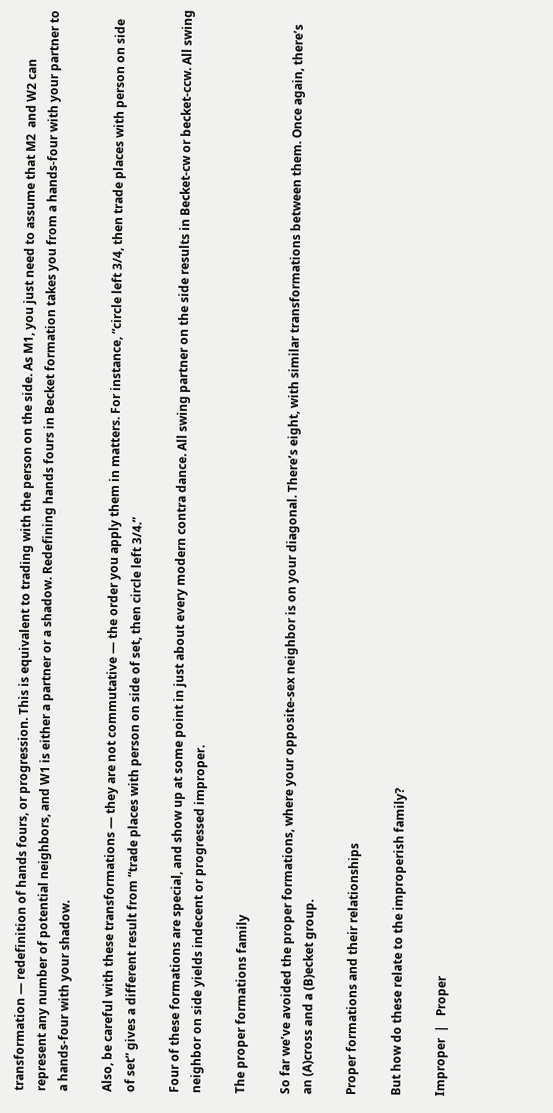transformation — redefinition of hands fours, or progression. This is equivalent to trading with the person on the side. As M1, you just need to assume that M2  and W2 can represent any number of potential neighbors, and W1 is either a partner or a shadow. Redefining hands fours in Becket formation takes you from a hands-four with your partner to a hands-four with your shadow.

Also, be careful with these transformations — they are not commutative — the order you apply them in matters. For instance, “circle left 3/4, then trade places with person on side of set” gives a different result from “trade places with person on side of set, then circle left 3/4.”

Four of these formations are special, and show up at some point in just about every modern contra dance. All swing partner on the side results in Becket-cw or becket-ccw. All swing neighbor on side yields indecent or progressed improper.

The proper formations family

So far we’ve avoided the proper formations, where your opposite-sex neighbor is on your diagonal. There’s eight, with similar transformations between them. Once again, there’s an (A)cross and a (B)ecket group.

Proper formations and their relationships

But how do these relate to the improperish family?

Improper  |   Proper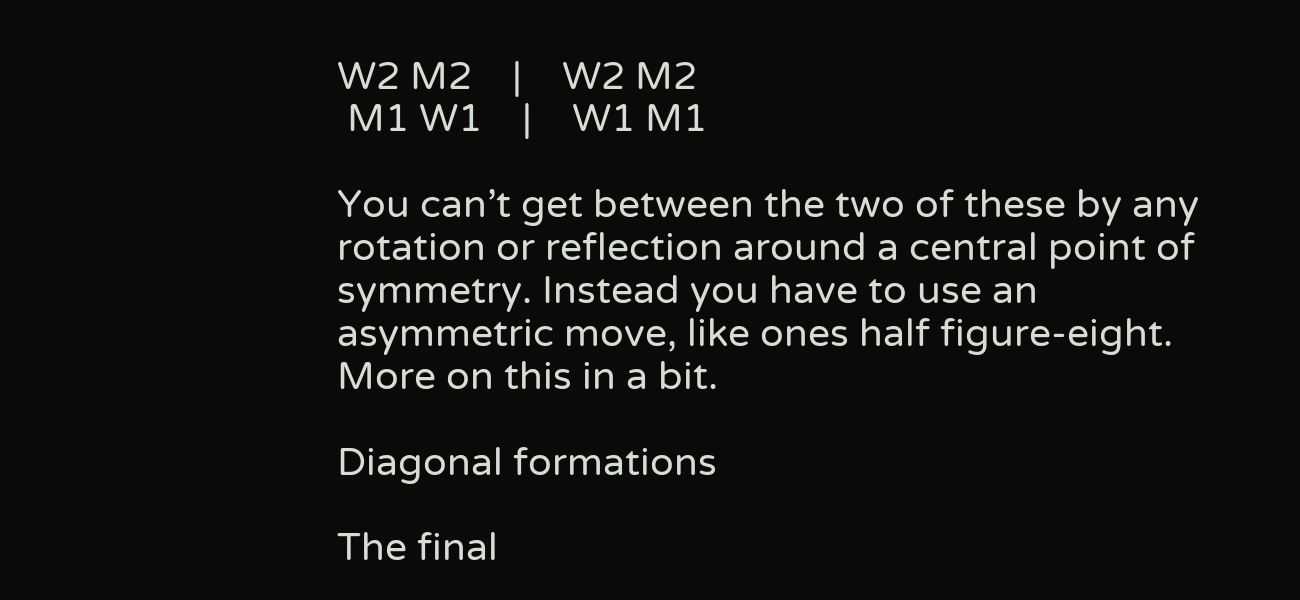W2 M2    |    W2 M2
 M1 W1    |    W1 M1

You can’t get between the two of these by any rotation or reflection around a central point of symmetry. Instead you have to use an asymmetric move, like ones half figure-eight. More on this in a bit.

Diagonal formations

The final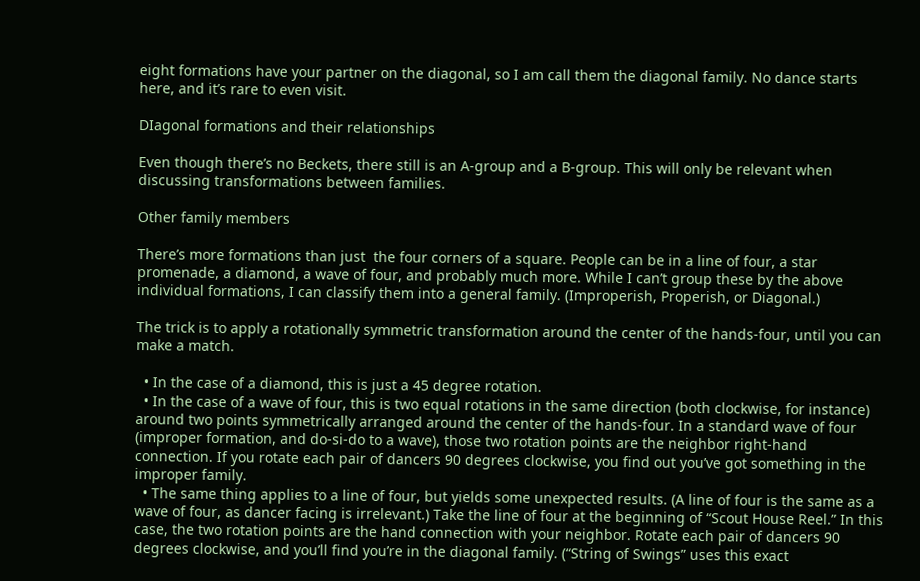eight formations have your partner on the diagonal, so I am call them the diagonal family. No dance starts here, and it’s rare to even visit.

DIagonal formations and their relationships

Even though there’s no Beckets, there still is an A-group and a B-group. This will only be relevant when discussing transformations between families.

Other family members

There’s more formations than just  the four corners of a square. People can be in a line of four, a star promenade, a diamond, a wave of four, and probably much more. While I can’t group these by the above individual formations, I can classify them into a general family. (Improperish, Properish, or Diagonal.)

The trick is to apply a rotationally symmetric transformation around the center of the hands-four, until you can make a match.

  • In the case of a diamond, this is just a 45 degree rotation.
  • In the case of a wave of four, this is two equal rotations in the same direction (both clockwise, for instance) around two points symmetrically arranged around the center of the hands-four. In a standard wave of four (improper formation, and do-si-do to a wave), those two rotation points are the neighbor right-hand connection. If you rotate each pair of dancers 90 degrees clockwise, you find out you’ve got something in the improper family.
  • The same thing applies to a line of four, but yields some unexpected results. (A line of four is the same as a wave of four, as dancer facing is irrelevant.) Take the line of four at the beginning of “Scout House Reel.” In this case, the two rotation points are the hand connection with your neighbor. Rotate each pair of dancers 90 degrees clockwise, and you’ll find you’re in the diagonal family. (“String of Swings” uses this exact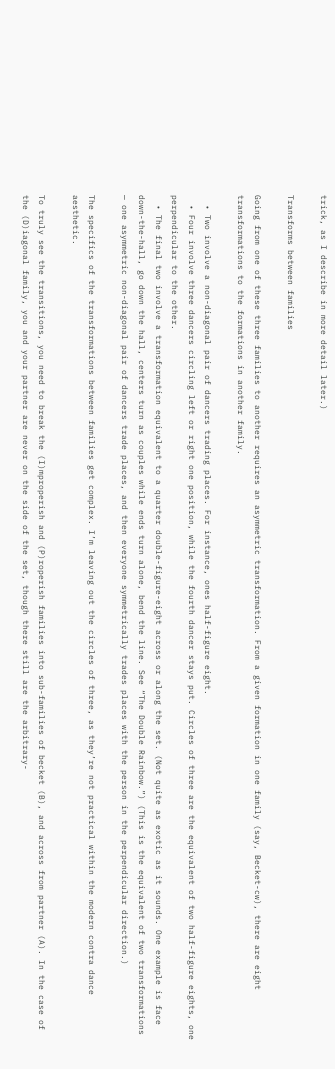trick, as I describe in more detail later.)

Transforms between families

Going from one of these three families to another requires an asymmetric transformation. From a given formation in one family (say, Becket-cw), there are eight transformations to the formations in another family.

  • Two involve a non-diagonal pair of dancers trading places. For instance, ones half-figure eight.
  • Four involve three dancers circling left or right one position, while the fourth dancer stays put. Circles of three are the equivalent of two half-figure eights, one perpendicular to the other.
  • The final two involve a transformation equivalent to a quarter double-figure-eight across or along the set. (Not quite as exotic as it sounds. One example is face down-the-hall, go down the hall, centers turn as couples while ends turn alone, bend the line. See “The Double Rainbow.”) (This is the equivalent of two transformations — one asymmetric non-diagonal pair of dancers trade places, and then everyone symmetrically trades places with the person in the perpendicular direction.)

The specifics of the transformations between families get complex. I’m leaving out the circles of three, as they’re not practical within the modern contra dance aesthetic.

To truly see the transitions, you need to break the (I)mproperish and (P)roperish families into sub-families of becket (B), and across from partner (A). In the case of the (D)iagonal family, you and your partner are never on the side of the set, though there still are the arbitrary-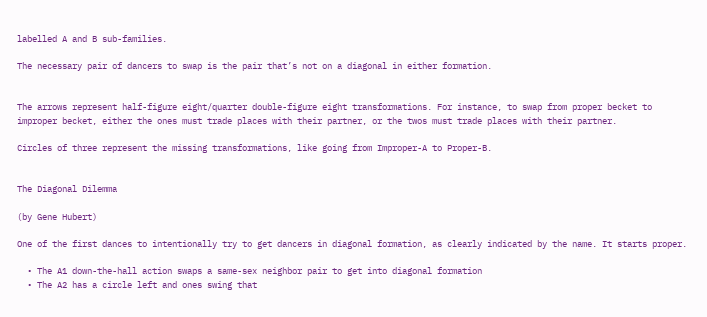labelled A and B sub-families.

The necessary pair of dancers to swap is the pair that’s not on a diagonal in either formation.


The arrows represent half-figure eight/quarter double-figure eight transformations. For instance, to swap from proper becket to improper becket, either the ones must trade places with their partner, or the twos must trade places with their partner.

Circles of three represent the missing transformations, like going from Improper-A to Proper-B.


The Diagonal Dilemma

(by Gene Hubert)

One of the first dances to intentionally try to get dancers in diagonal formation, as clearly indicated by the name. It starts proper.

  • The A1 down-the-hall action swaps a same-sex neighbor pair to get into diagonal formation
  • The A2 has a circle left and ones swing that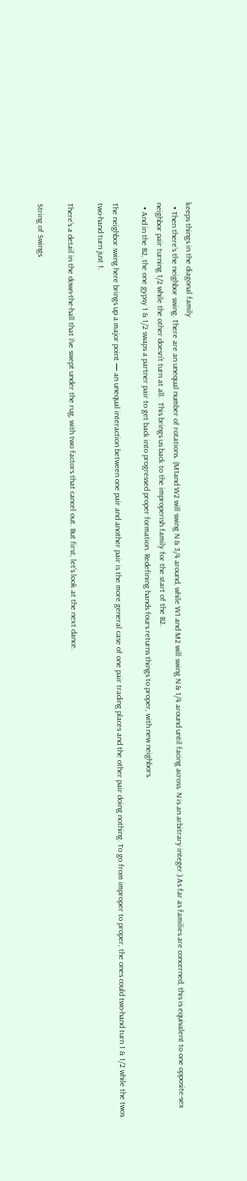keeps things in the diagonal family
  • Then there’s the neighbor swing. There are an unequal number of rotations. (M1and W2 will swing N & 3/4 around, while W1 and M2 will swing N & 1/4 around until facing across. N is an arbitrary integer.) As far as families are concerned, this is equivalent to one opposite-sex neighbor pair turning 1/2 while the other doesn’t turn at all.  This brings us back to the improperish family for the start of the B2.
  • And in the B2, the one gypsy 1 & 1/2 swaps a partner pair to get back into progressed proper formation. Redefining hands fours returns things to proper, with new neighbors.

The neighbor swing here brings up a major point — an unequal interaction between one pair and another pair is the more general case of one pair trading places and the other pair doing nothing. To go from improper to proper, the ones could two-hand turn 1 & 1/2 while the twos two-hand turn just 1.

There’s a detail in the down-the-hall that I’ve swept under the rug, with two factors that cancel out. But first, let’s look at the next dance.

String of Swings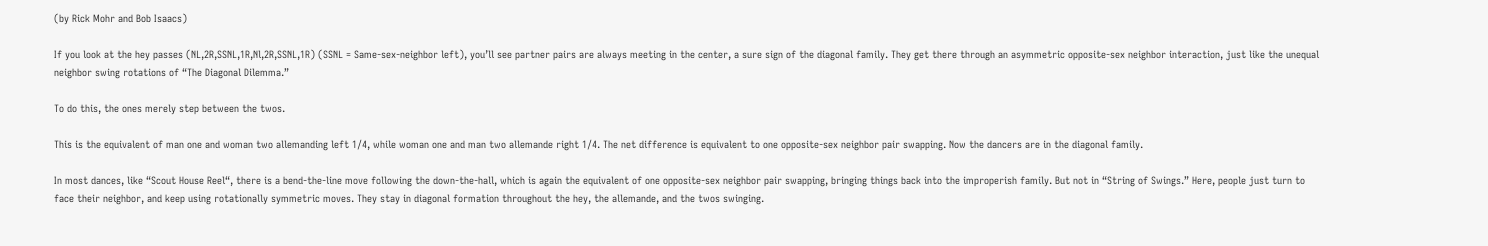(by Rick Mohr and Bob Isaacs)

If you look at the hey passes (NL,2R,SSNL,1R,Nl,2R,SSNL,1R) (SSNL = Same-sex-neighbor left), you’ll see partner pairs are always meeting in the center, a sure sign of the diagonal family. They get there through an asymmetric opposite-sex neighbor interaction, just like the unequal neighbor swing rotations of “The Diagonal Dilemma.”

To do this, the ones merely step between the twos.

This is the equivalent of man one and woman two allemanding left 1/4, while woman one and man two allemande right 1/4. The net difference is equivalent to one opposite-sex neighbor pair swapping. Now the dancers are in the diagonal family.

In most dances, like “Scout House Reel“, there is a bend-the-line move following the down-the-hall, which is again the equivalent of one opposite-sex neighbor pair swapping, bringing things back into the improperish family. But not in “String of Swings.” Here, people just turn to face their neighbor, and keep using rotationally symmetric moves. They stay in diagonal formation throughout the hey, the allemande, and the twos swinging.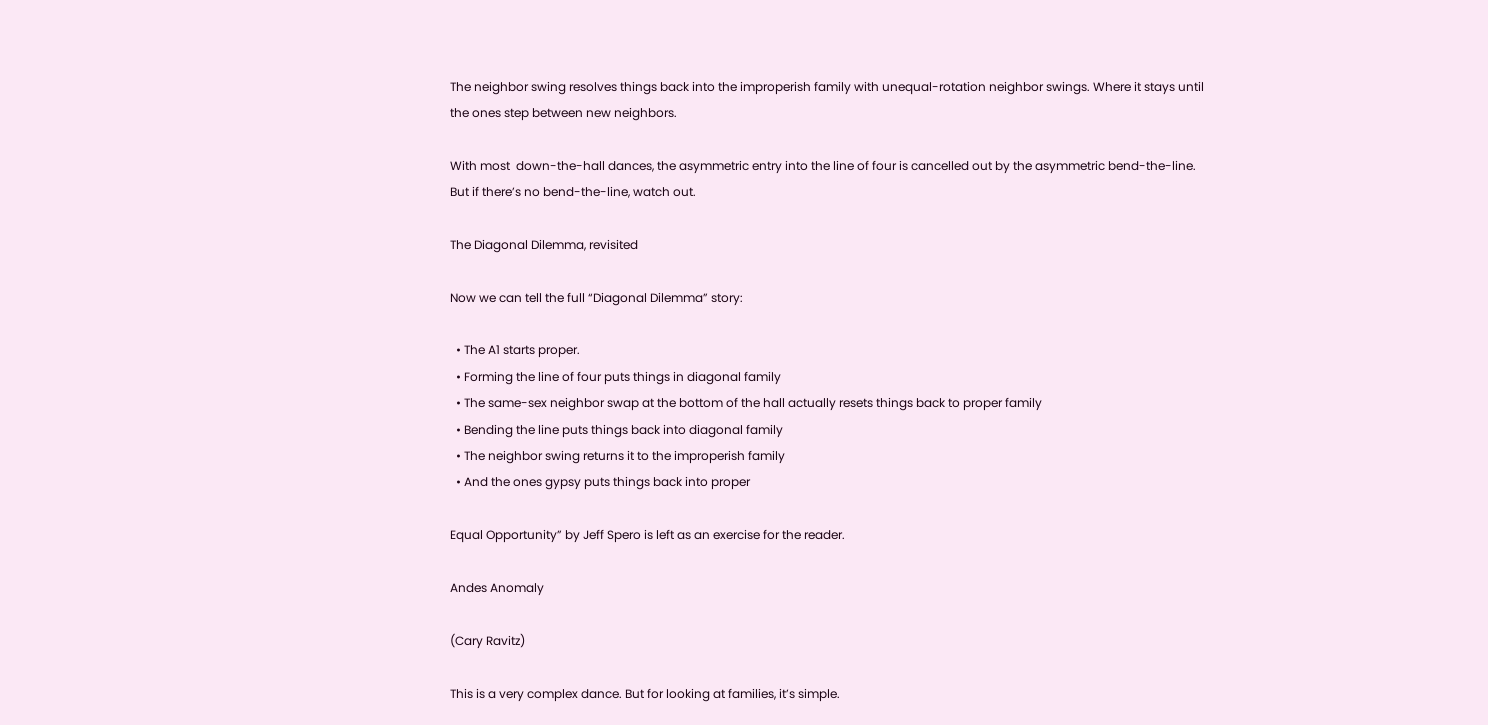The neighbor swing resolves things back into the improperish family with unequal-rotation neighbor swings. Where it stays until the ones step between new neighbors.

With most  down-the-hall dances, the asymmetric entry into the line of four is cancelled out by the asymmetric bend-the-line. But if there’s no bend-the-line, watch out.

The Diagonal Dilemma, revisited

Now we can tell the full “Diagonal Dilemma” story:

  • The A1 starts proper.
  • Forming the line of four puts things in diagonal family
  • The same-sex neighbor swap at the bottom of the hall actually resets things back to proper family
  • Bending the line puts things back into diagonal family
  • The neighbor swing returns it to the improperish family
  • And the ones gypsy puts things back into proper

Equal Opportunity” by Jeff Spero is left as an exercise for the reader.

Andes Anomaly

(Cary Ravitz)

This is a very complex dance. But for looking at families, it’s simple.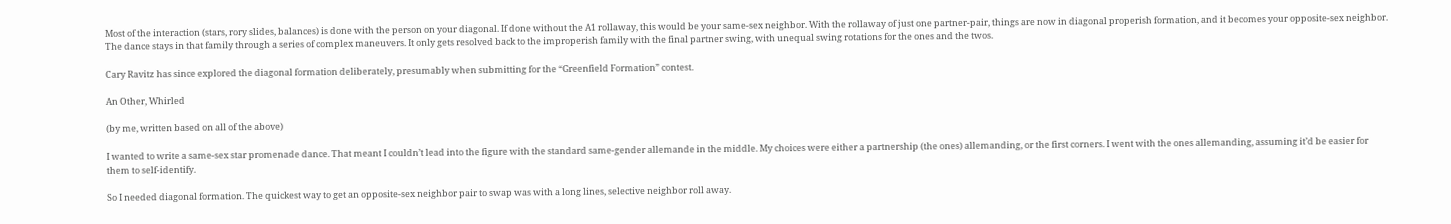Most of the interaction (stars, rory slides, balances) is done with the person on your diagonal. If done without the A1 rollaway, this would be your same-sex neighbor. With the rollaway of just one partner-pair, things are now in diagonal properish formation, and it becomes your opposite-sex neighbor. The dance stays in that family through a series of complex maneuvers. It only gets resolved back to the improperish family with the final partner swing, with unequal swing rotations for the ones and the twos.

Cary Ravitz has since explored the diagonal formation deliberately, presumably when submitting for the “Greenfield Formation” contest.

An Other, Whirled

(by me, written based on all of the above)

I wanted to write a same-sex star promenade dance. That meant I couldn’t lead into the figure with the standard same-gender allemande in the middle. My choices were either a partnership (the ones) allemanding, or the first corners. I went with the ones allemanding, assuming it’d be easier for them to self-identify.

So I needed diagonal formation. The quickest way to get an opposite-sex neighbor pair to swap was with a long lines, selective neighbor roll away.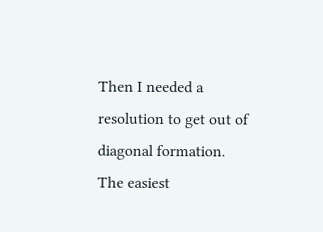Then I needed a resolution to get out of diagonal formation. The easiest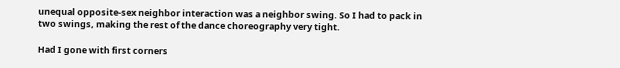unequal opposite-sex neighbor interaction was a neighbor swing. So I had to pack in two swings, making the rest of the dance choreography very tight.

Had I gone with first corners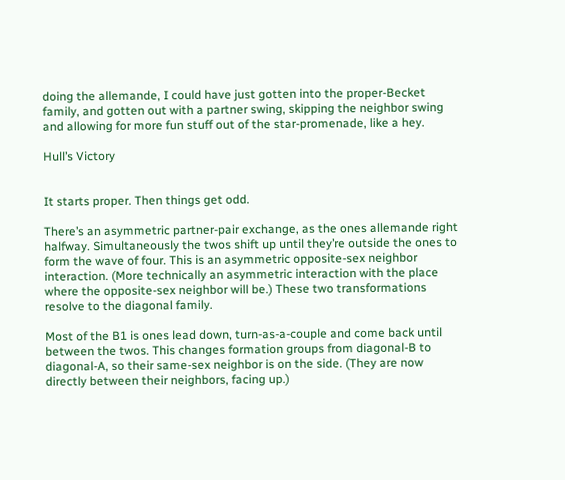doing the allemande, I could have just gotten into the proper-Becket family, and gotten out with a partner swing, skipping the neighbor swing and allowing for more fun stuff out of the star-promenade, like a hey.

Hull’s Victory


It starts proper. Then things get odd.

There’s an asymmetric partner-pair exchange, as the ones allemande right halfway. Simultaneously the twos shift up until they’re outside the ones to form the wave of four. This is an asymmetric opposite-sex neighbor interaction. (More technically an asymmetric interaction with the place where the opposite-sex neighbor will be.) These two transformations resolve to the diagonal family.

Most of the B1 is ones lead down, turn-as-a-couple and come back until between the twos. This changes formation groups from diagonal-B to diagonal-A, so their same-sex neighbor is on the side. (They are now directly between their neighbors, facing up.)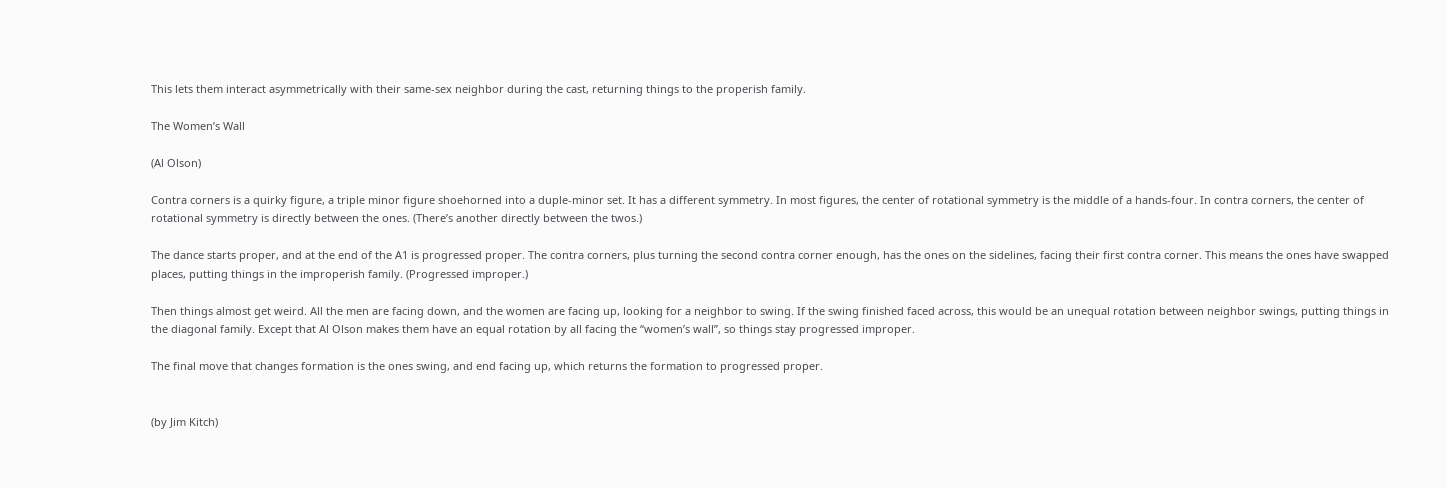This lets them interact asymmetrically with their same-sex neighbor during the cast, returning things to the properish family.

The Women’s Wall

(Al Olson)

Contra corners is a quirky figure, a triple minor figure shoehorned into a duple-minor set. It has a different symmetry. In most figures, the center of rotational symmetry is the middle of a hands-four. In contra corners, the center of rotational symmetry is directly between the ones. (There’s another directly between the twos.)

The dance starts proper, and at the end of the A1 is progressed proper. The contra corners, plus turning the second contra corner enough, has the ones on the sidelines, facing their first contra corner. This means the ones have swapped places, putting things in the improperish family. (Progressed improper.)

Then things almost get weird. All the men are facing down, and the women are facing up, looking for a neighbor to swing. If the swing finished faced across, this would be an unequal rotation between neighbor swings, putting things in the diagonal family. Except that Al Olson makes them have an equal rotation by all facing the “women’s wall”, so things stay progressed improper.

The final move that changes formation is the ones swing, and end facing up, which returns the formation to progressed proper.


(by Jim Kitch)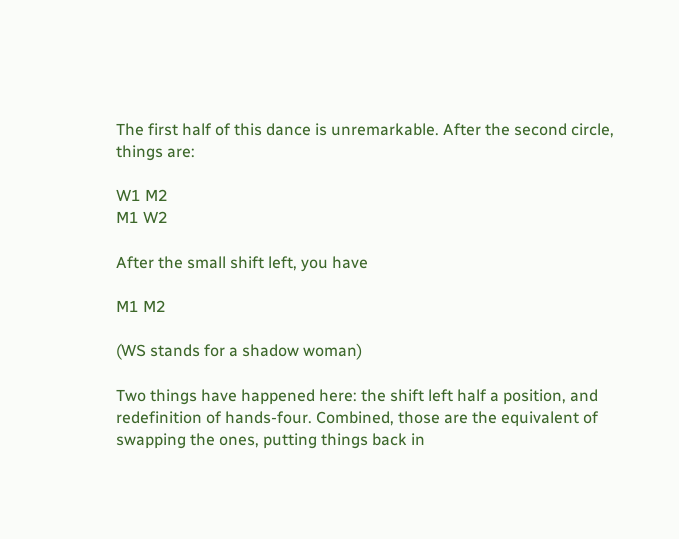The first half of this dance is unremarkable. After the second circle, things are:

W1 M2
M1 W2

After the small shift left, you have

M1 M2

(WS stands for a shadow woman)

Two things have happened here: the shift left half a position, and redefinition of hands-four. Combined, those are the equivalent of swapping the ones, putting things back in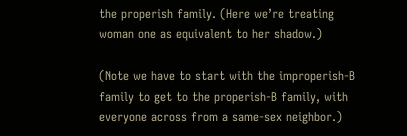the properish family. (Here we’re treating woman one as equivalent to her shadow.)

(Note we have to start with the improperish-B family to get to the properish-B family, with everyone across from a same-sex neighbor.)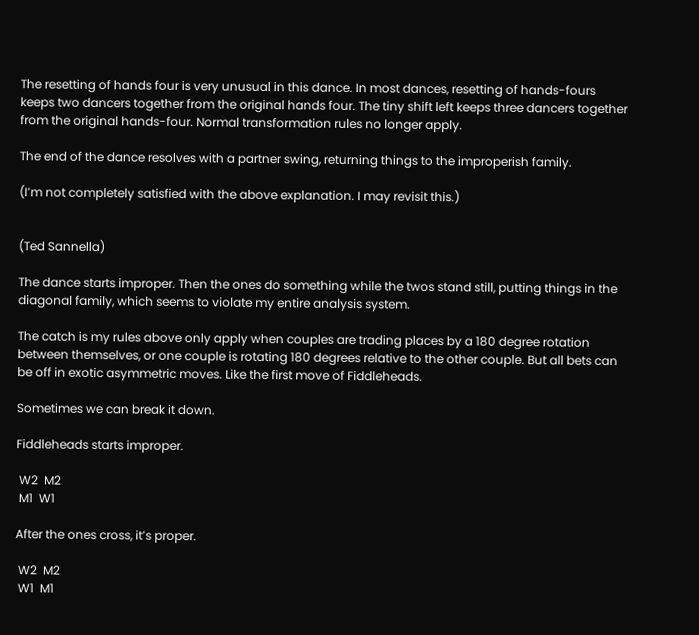The resetting of hands four is very unusual in this dance. In most dances, resetting of hands-fours keeps two dancers together from the original hands four. The tiny shift left keeps three dancers together from the original hands-four. Normal transformation rules no longer apply.

The end of the dance resolves with a partner swing, returning things to the improperish family.

(I’m not completely satisfied with the above explanation. I may revisit this.)


(Ted Sannella)

The dance starts improper. Then the ones do something while the twos stand still, putting things in the diagonal family, which seems to violate my entire analysis system.

The catch is my rules above only apply when couples are trading places by a 180 degree rotation between themselves, or one couple is rotating 180 degrees relative to the other couple. But all bets can be off in exotic asymmetric moves. Like the first move of Fiddleheads.

Sometimes we can break it down.

Fiddleheads starts improper.

 W2  M2
 M1  W1

After the ones cross, it’s proper.

 W2  M2
 W1  M1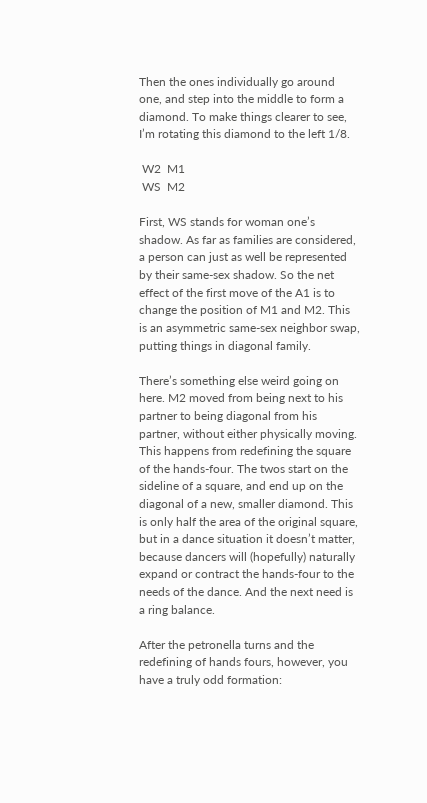Then the ones individually go around one, and step into the middle to form a diamond. To make things clearer to see, I’m rotating this diamond to the left 1/8.

 W2  M1
 WS  M2

First, WS stands for woman one’s shadow. As far as families are considered, a person can just as well be represented by their same-sex shadow. So the net effect of the first move of the A1 is to change the position of M1 and M2. This is an asymmetric same-sex neighbor swap, putting things in diagonal family.

There’s something else weird going on here. M2 moved from being next to his partner to being diagonal from his partner, without either physically moving. This happens from redefining the square of the hands-four. The twos start on the sideline of a square, and end up on the diagonal of a new, smaller diamond. This is only half the area of the original square, but in a dance situation it doesn’t matter, because dancers will (hopefully) naturally expand or contract the hands-four to the needs of the dance. And the next need is a ring balance.

After the petronella turns and the redefining of hands fours, however, you have a truly odd formation: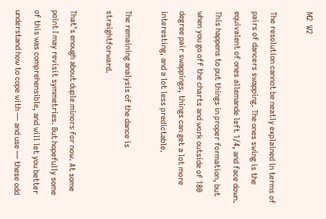M2  W2

The resolution cannot be neatly explained in terms of pairs of dancers swapping. The ones swing is the equivalent of ones allemande left 1/4, and face down. This happens to put things in proper formation, but when you go off the charts and work outside of 180 degree pair swappings, things can get a lot more interesting, and a lot less predictable.

The remaining analysis of the dance is straightforward.

That’s enough about duple minors for now. At some point I may revisit symmetries. But hopefully some of this was comprehensible, and will let you better understand how to cope with — and use — these odd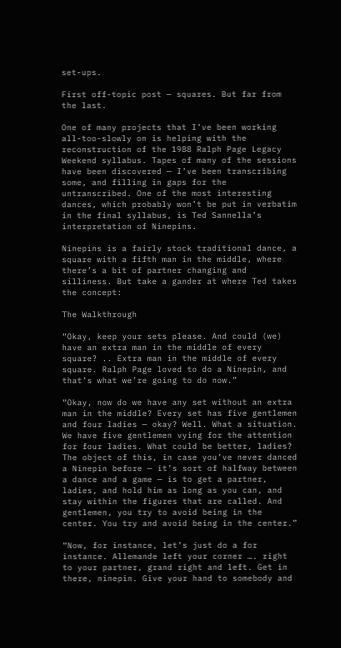set-ups.

First off-topic post — squares. But far from the last.

One of many projects that I’ve been working all-too-slowly on is helping with the reconstruction of the 1988 Ralph Page Legacy Weekend syllabus. Tapes of many of the sessions have been discovered — I’ve been transcribing some, and filling in gaps for the untranscribed. One of the most interesting dances, which probably won’t be put in verbatim in the final syllabus, is Ted Sannella’s interpretation of Ninepins.

Ninepins is a fairly stock traditional dance, a square with a fifth man in the middle, where there’s a bit of partner changing and silliness. But take a gander at where Ted takes the concept:

The Walkthrough

“Okay, keep your sets please. And could (we) have an extra man in the middle of every square? .. Extra man in the middle of every square. Ralph Page loved to do a Ninepin, and that’s what we’re going to do now.”

“Okay, now do we have any set without an extra man in the middle? Every set has five gentlemen and four ladies — okay? Well. What a situation. We have five gentlemen vying for the attention for four ladies. What could be better, ladies? The object of this, in case you’ve never danced a Ninepin before — it’s sort of halfway between a dance and a game — is to get a partner, ladies, and hold him as long as you can, and stay within the figures that are called. And gentlemen, you try to avoid being in the center. You try and avoid being in the center.”

“Now, for instance, let’s just do a for instance. Allemande left your corner …. right to your partner, grand right and left. Get in there, ninepin. Give your hand to somebody and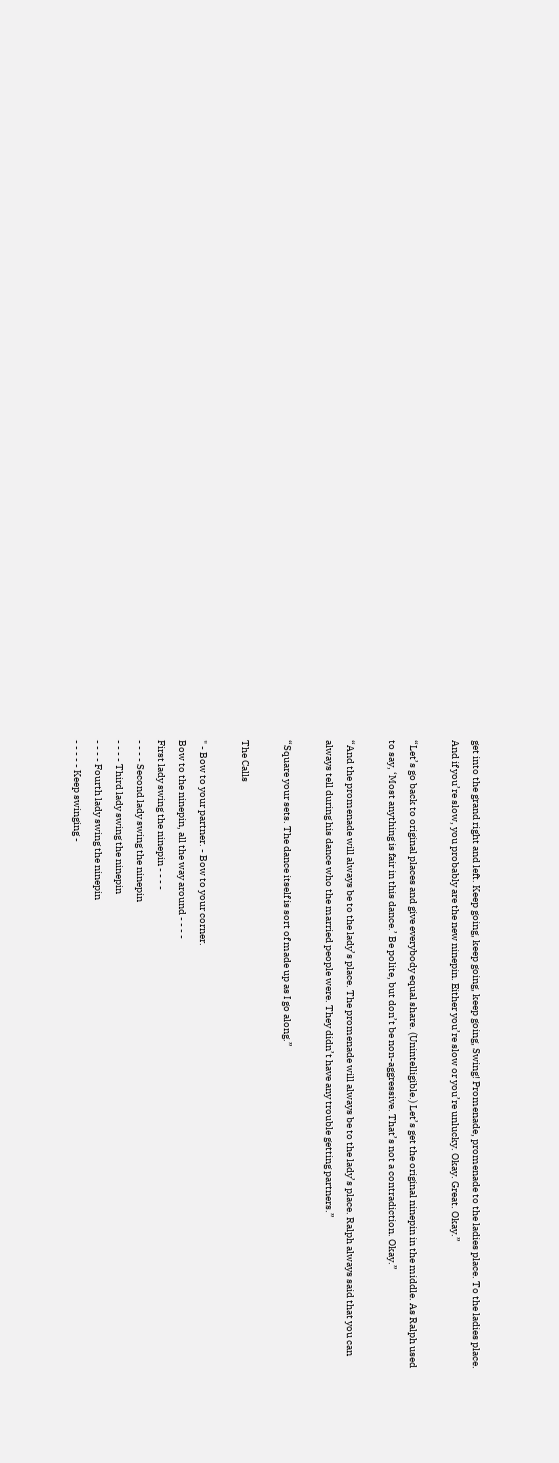get into the grand right and left. Keep going, keep going, keep going, Swing! Promenade, promenade to the ladies place. To the ladies place. And if you’re slow, you probably are the new ninepin. Either you’re slow or you’re unlucky. Okay. Great. Okay.”

“Let’s go back to original places and give everybody equal share. (Unintelligible.) Let’s get the original ninepin in the middle. As Ralph used to say, ‘Most anything is fair in this dance.’ Be polite, but don’t be non-aggressive. That’s not a contradiction. Okay.”

“And the promenade will always be to the lady’s place. The promenade will always be to the lady’s place. Ralph always said that you can always tell during his dance who the married people were. They didn’t have any trouble getting partners.”

“Square your sets. The dance itself is sort of made up as I go along.”

The Calls

" - Bow to your partner. - Bow to your corner.
Bow to the ninepin, all the way around - - - -
First lady swing the ninepin - - - -
- - - - Second lady swing the ninepin
- - - - Third lady swing the ninepin
- - - - Fourth lady swing the ninepin
- - - - - Keep swinging -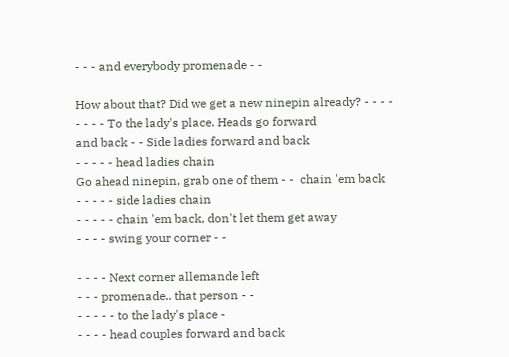- - - and everybody promenade - -

How about that? Did we get a new ninepin already? - - - -
- - - - To the lady's place. Heads go forward
and back - - Side ladies forward and back
- - - - - head ladies chain
Go ahead ninepin, grab one of them - -  chain 'em back
- - - - - side ladies chain
- - - - - chain 'em back, don't let them get away
- - - - swing your corner - -

- - - - Next corner allemande left
- - - promenade.. that person - -
- - - - - to the lady's place -
- - - - head couples forward and back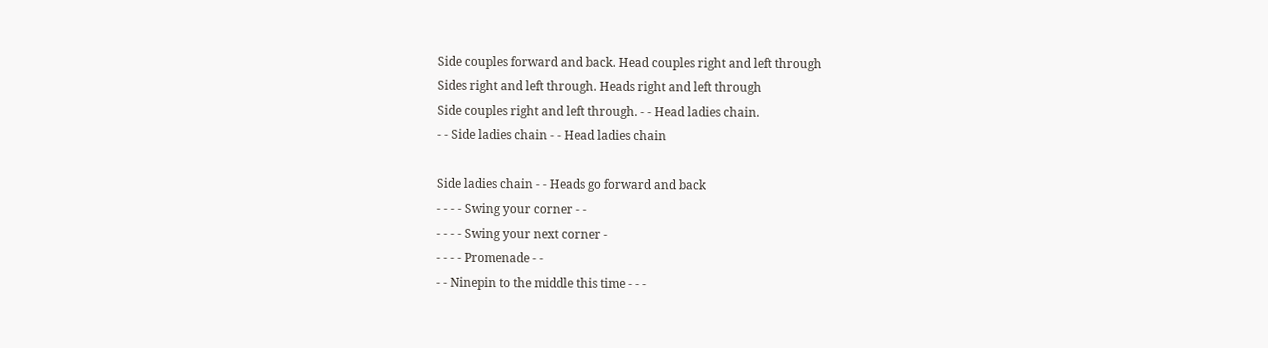Side couples forward and back. Head couples right and left through
Sides right and left through. Heads right and left through
Side couples right and left through. - - Head ladies chain.
- - Side ladies chain - - Head ladies chain

Side ladies chain - - Heads go forward and back
- - - - Swing your corner - -
- - - - Swing your next corner -
- - - - Promenade - -
- - Ninepin to the middle this time - - -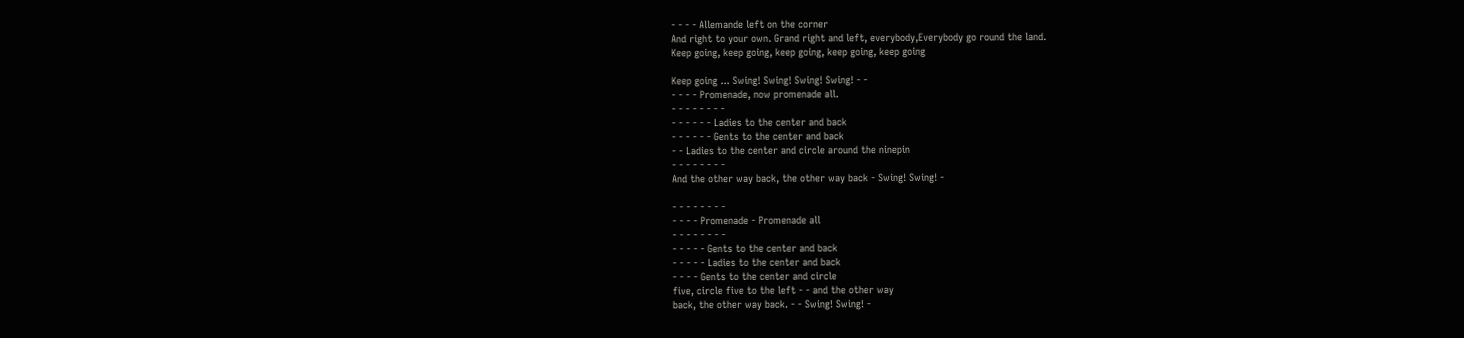- - - - Allemande left on the corner
And right to your own. Grand right and left, everybody,Everybody go round the land.
Keep going, keep going, keep going, keep going, keep going

Keep going ... Swing! Swing! Swing! Swing! - -
- - - - Promenade, now promenade all.
- - - - - - - -
- - - - - - Ladies to the center and back
- - - - - - Gents to the center and back
- - Ladies to the center and circle around the ninepin
- - - - - - - -
And the other way back, the other way back - Swing! Swing! -

- - - - - - - -
- - - - Promenade - Promenade all
- - - - - - - -
- - - - - Gents to the center and back
- - - - - Ladies to the center and back
- - - - Gents to the center and circle
five, circle five to the left - - and the other way
back, the other way back. - - Swing! Swing! -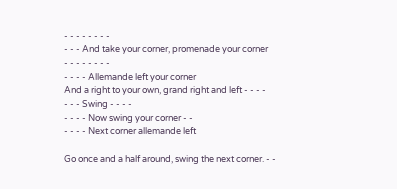- - - - - - - -
- - - And take your corner, promenade your corner
- - - - - - - -
- - - - Allemande left your corner
And a right to your own, grand right and left - - - -
- - - Swing - - - -
- - - - Now swing your corner - -
- - - - Next corner allemande left

Go once and a half around, swing the next corner. - -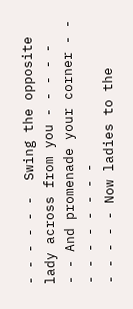- - - - - -  Swing the opposite
lady across from you - - - - -
- - And promenade your corner - -
- - - - - - - -
- - - - - Now ladies to the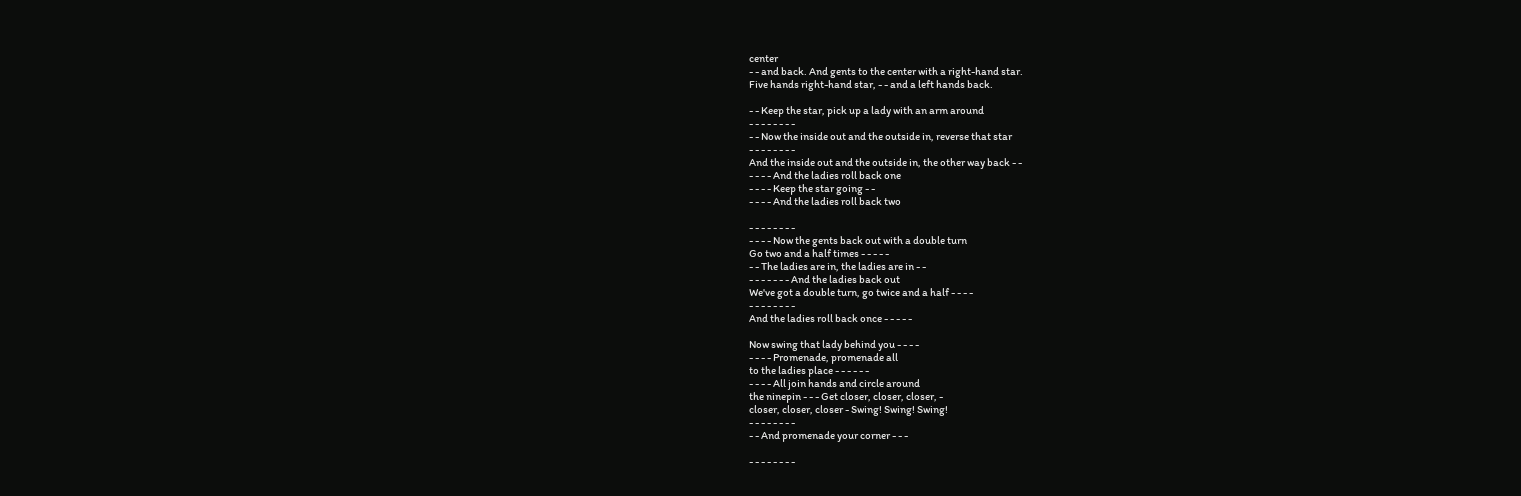center
- - and back. And gents to the center with a right-hand star.
Five hands right-hand star, - - and a left hands back.

- - Keep the star, pick up a lady with an arm around
- - - - - - - -
- - Now the inside out and the outside in, reverse that star
- - - - - - - -
And the inside out and the outside in, the other way back - -
- - - - And the ladies roll back one
- - - - Keep the star going - -
- - - - And the ladies roll back two

- - - - - - - -
- - - - Now the gents back out with a double turn
Go two and a half times - - - - -
- - The ladies are in, the ladies are in - -
- - - - - - - And the ladies back out
We've got a double turn, go twice and a half - - - -
- - - - - - - -
And the ladies roll back once - - - - -

Now swing that lady behind you - - - -
- - - - Promenade, promenade all
to the ladies place - - - - - -
- - - - All join hands and circle around
the ninepin - - - Get closer, closer, closer, -
closer, closer, closer - Swing! Swing! Swing!
- - - - - - - -
- - And promenade your corner - - -

- - - - - - - -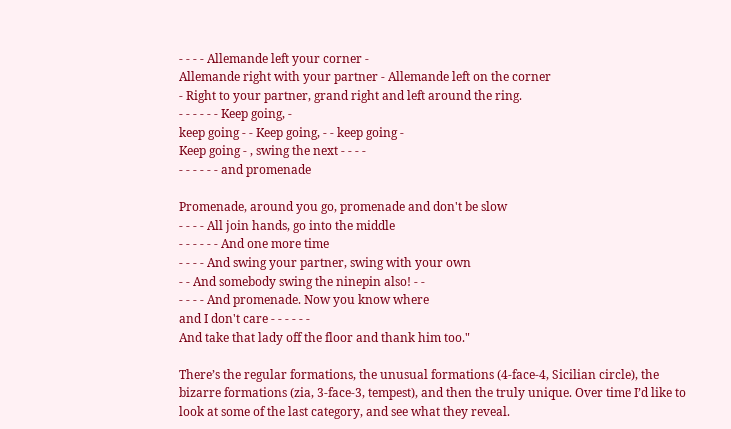- - - - Allemande left your corner -
Allemande right with your partner - Allemande left on the corner
- Right to your partner, grand right and left around the ring.
- - - - - - Keep going, -
keep going - - Keep going, - - keep going -
Keep going - , swing the next - - - -
- - - - - - and promenade

Promenade, around you go, promenade and don't be slow
- - - - All join hands, go into the middle
- - - - - - And one more time
- - - - And swing your partner, swing with your own
- - And somebody swing the ninepin also! - -
- - - - And promenade. Now you know where
and I don't care - - - - - -
And take that lady off the floor and thank him too."

There’s the regular formations, the unusual formations (4-face-4, Sicilian circle), the bizarre formations (zia, 3-face-3, tempest), and then the truly unique. Over time I’d like to look at some of the last category, and see what they reveal.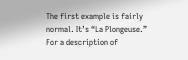The first example is fairly normal. It’s “La Plongeuse.” For a description of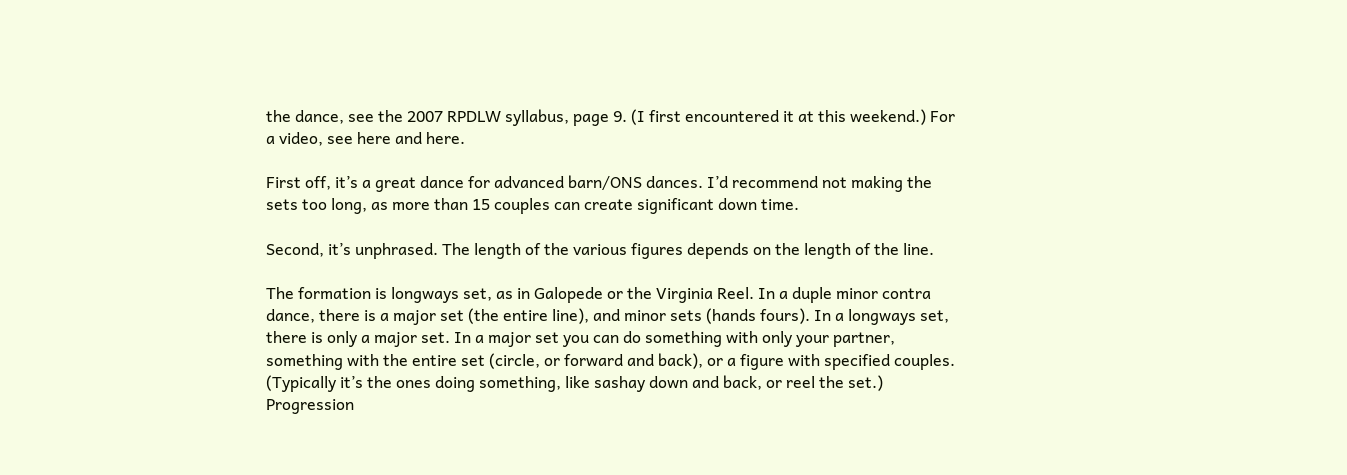the dance, see the 2007 RPDLW syllabus, page 9. (I first encountered it at this weekend.) For a video, see here and here.

First off, it’s a great dance for advanced barn/ONS dances. I’d recommend not making the sets too long, as more than 15 couples can create significant down time.

Second, it’s unphrased. The length of the various figures depends on the length of the line.

The formation is longways set, as in Galopede or the Virginia Reel. In a duple minor contra dance, there is a major set (the entire line), and minor sets (hands fours). In a longways set, there is only a major set. In a major set you can do something with only your partner, something with the entire set (circle, or forward and back), or a figure with specified couples. (Typically it’s the ones doing something, like sashay down and back, or reel the set.) Progression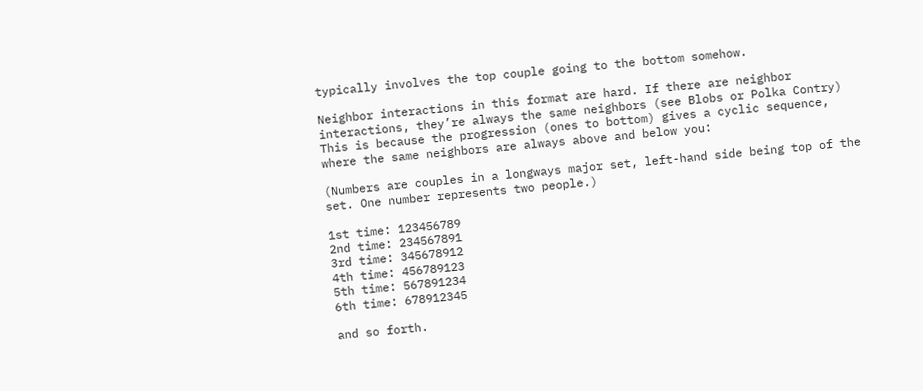typically involves the top couple going to the bottom somehow.

Neighbor interactions in this format are hard. If there are neighbor interactions, they’re always the same neighbors (see Blobs or Polka Contry) This is because the progression (ones to bottom) gives a cyclic sequence, where the same neighbors are always above and below you:

(Numbers are couples in a longways major set, left-hand side being top of the set. One number represents two people.)

1st time: 123456789
2nd time: 234567891
3rd time: 345678912
4th time: 456789123
5th time: 567891234
6th time: 678912345

and so forth.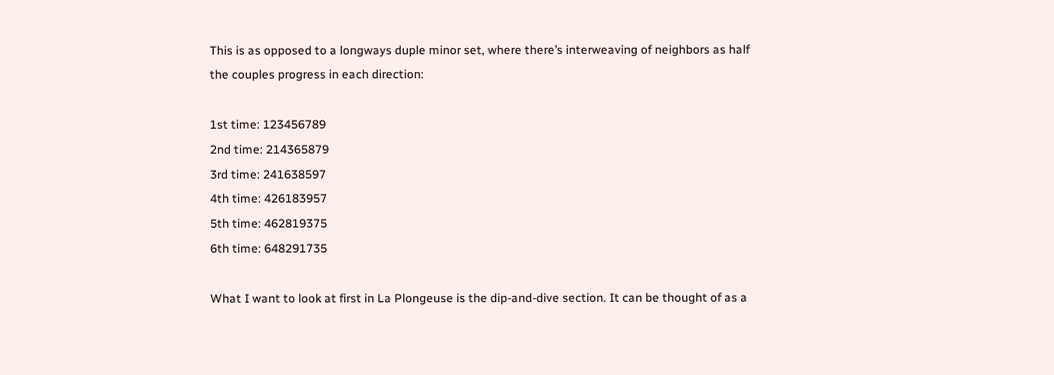This is as opposed to a longways duple minor set, where there’s interweaving of neighbors as half the couples progress in each direction:

1st time: 123456789
2nd time: 214365879
3rd time: 241638597
4th time: 426183957
5th time: 462819375
6th time: 648291735

What I want to look at first in La Plongeuse is the dip-and-dive section. It can be thought of as a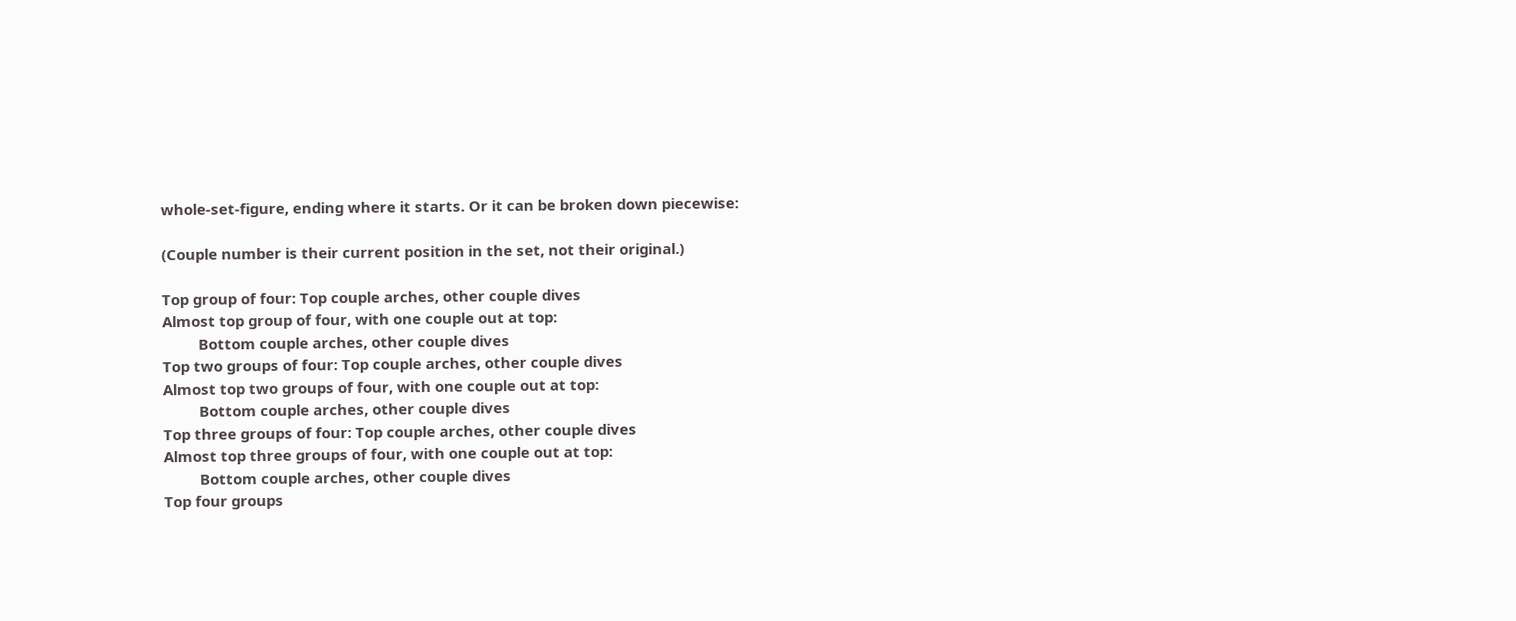whole-set-figure, ending where it starts. Or it can be broken down piecewise:

(Couple number is their current position in the set, not their original.)

Top group of four: Top couple arches, other couple dives
Almost top group of four, with one couple out at top:
         Bottom couple arches, other couple dives
Top two groups of four: Top couple arches, other couple dives
Almost top two groups of four, with one couple out at top:
         Bottom couple arches, other couple dives
Top three groups of four: Top couple arches, other couple dives
Almost top three groups of four, with one couple out at top:
         Bottom couple arches, other couple dives
Top four groups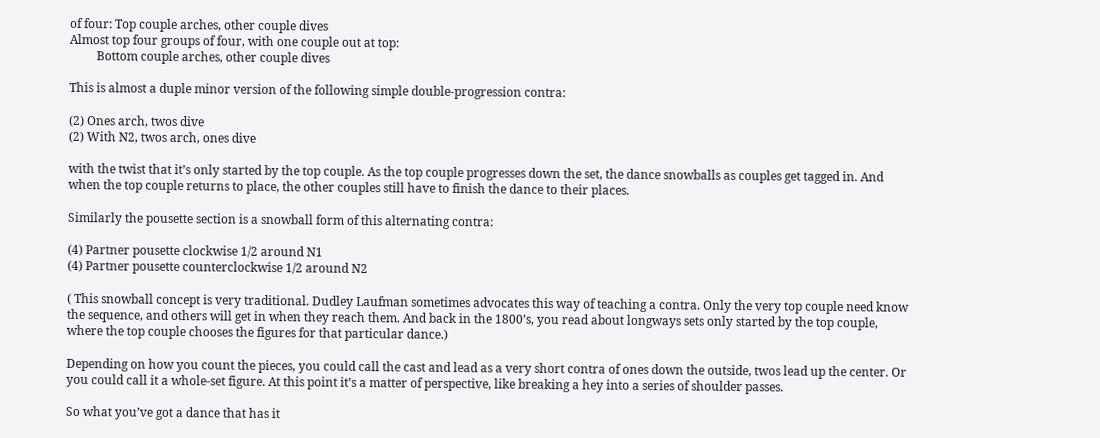of four: Top couple arches, other couple dives
Almost top four groups of four, with one couple out at top:
         Bottom couple arches, other couple dives

This is almost a duple minor version of the following simple double-progression contra:

(2) Ones arch, twos dive
(2) With N2, twos arch, ones dive

with the twist that it’s only started by the top couple. As the top couple progresses down the set, the dance snowballs as couples get tagged in. And when the top couple returns to place, the other couples still have to finish the dance to their places.

Similarly the pousette section is a snowball form of this alternating contra:

(4) Partner pousette clockwise 1/2 around N1
(4) Partner pousette counterclockwise 1/2 around N2

( This snowball concept is very traditional. Dudley Laufman sometimes advocates this way of teaching a contra. Only the very top couple need know the sequence, and others will get in when they reach them. And back in the 1800’s, you read about longways sets only started by the top couple, where the top couple chooses the figures for that particular dance.)

Depending on how you count the pieces, you could call the cast and lead as a very short contra of ones down the outside, twos lead up the center. Or you could call it a whole-set figure. At this point it’s a matter of perspective, like breaking a hey into a series of shoulder passes.

So what you’ve got a dance that has it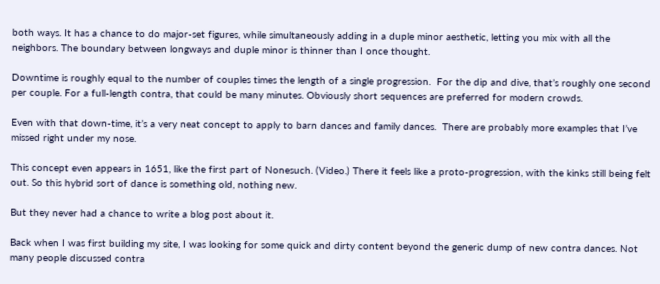both ways. It has a chance to do major-set figures, while simultaneously adding in a duple minor aesthetic, letting you mix with all the neighbors. The boundary between longways and duple minor is thinner than I once thought.

Downtime is roughly equal to the number of couples times the length of a single progression.  For the dip and dive, that’s roughly one second per couple. For a full-length contra, that could be many minutes. Obviously short sequences are preferred for modern crowds.

Even with that down-time, it’s a very neat concept to apply to barn dances and family dances.  There are probably more examples that I’ve missed right under my nose.

This concept even appears in 1651, like the first part of Nonesuch. (Video.) There it feels like a proto-progression, with the kinks still being felt out. So this hybrid sort of dance is something old, nothing new.

But they never had a chance to write a blog post about it.

Back when I was first building my site, I was looking for some quick and dirty content beyond the generic dump of new contra dances. Not many people discussed contra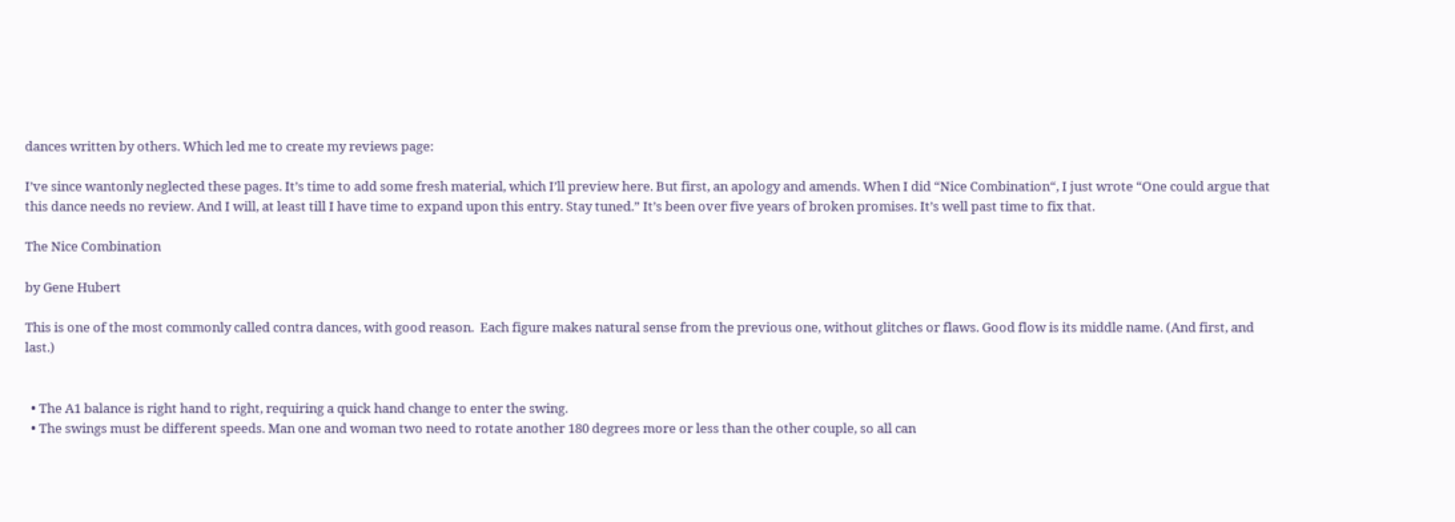dances written by others. Which led me to create my reviews page:

I’ve since wantonly neglected these pages. It’s time to add some fresh material, which I’ll preview here. But first, an apology and amends. When I did “Nice Combination“, I just wrote “One could argue that this dance needs no review. And I will, at least till I have time to expand upon this entry. Stay tuned.” It’s been over five years of broken promises. It’s well past time to fix that.

The Nice Combination

by Gene Hubert

This is one of the most commonly called contra dances, with good reason.  Each figure makes natural sense from the previous one, without glitches or flaws. Good flow is its middle name. (And first, and last.)


  • The A1 balance is right hand to right, requiring a quick hand change to enter the swing.
  • The swings must be different speeds. Man one and woman two need to rotate another 180 degrees more or less than the other couple, so all can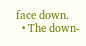face down.
  • The down-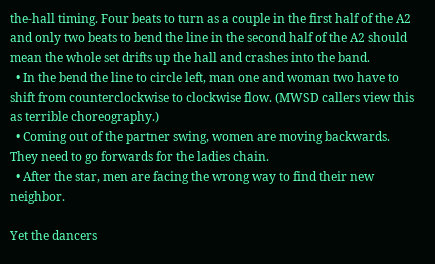the-hall timing. Four beats to turn as a couple in the first half of the A2 and only two beats to bend the line in the second half of the A2 should mean the whole set drifts up the hall and crashes into the band.
  • In the bend the line to circle left, man one and woman two have to shift from counterclockwise to clockwise flow. (MWSD callers view this as terrible choreography.)
  • Coming out of the partner swing, women are moving backwards. They need to go forwards for the ladies chain.
  • After the star, men are facing the wrong way to find their new neighbor.

Yet the dancers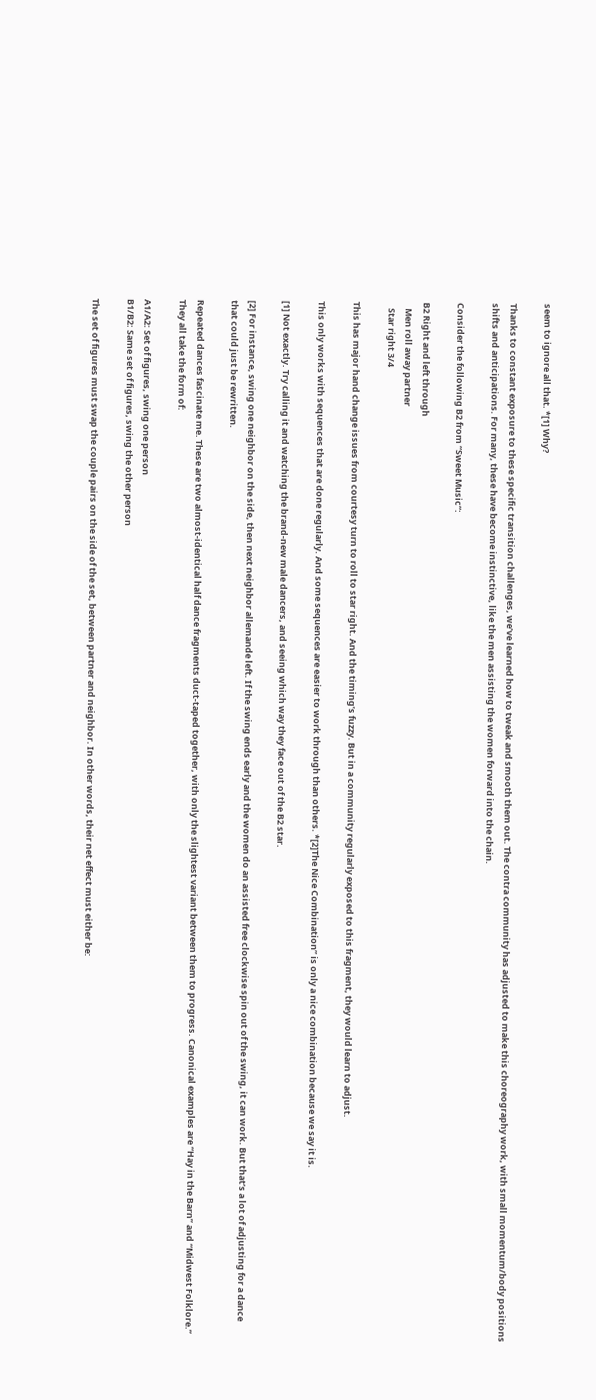seem to ignore all that. *[1] Why?

Thanks to constant exposure to these specific transition challenges, we’ve learned how to tweak and smooth them out. The contra community has adjusted to make this choreography work, with small momentum/body positions shifts and anticipations. For many, these have become instinctive, like the men assisting the women forward into the chain.

Consider the following B2 from “Sweet Music“:

B2 Right and left through
   Men roll away partner
   Star right 3/4

This has major hand change issues from courtesy turn to roll to star right. And the timing’s fuzzy. But in a community regularly exposed to this fragment, they would learn to adjust.

This only works with sequences that are done regularly. And some sequences are easier to work through than others. *[2]The Nice Combination” is only a nice combination because we say it is.

[1] Not exactly. Try calling it and watching the brand-new male dancers, and seeing which way they face out of the B2 star.

[2] For instance, swing one neighbor on the side, then next neighbor allemande left. If the swing ends early and the women do an assisted free clockwise spin out of the swing, it can work. But that’s a lot of adjusting for a dance that could just be rewritten.

Repeated dances fascinate me. These are two almost-identical half dance fragments duct-taped together, with only the slightest variant between them to progress. Canonical examples are “Hay in the Barn” and “Midwest Folklore.”  They all take the form of:

A1/A2: Set of figures, swing one person
B1/B2: Same set of figures, swing the other person

The set of figures must swap the couple pairs on the side of the set, between partner and neighbor. In other words, their net effect must either be: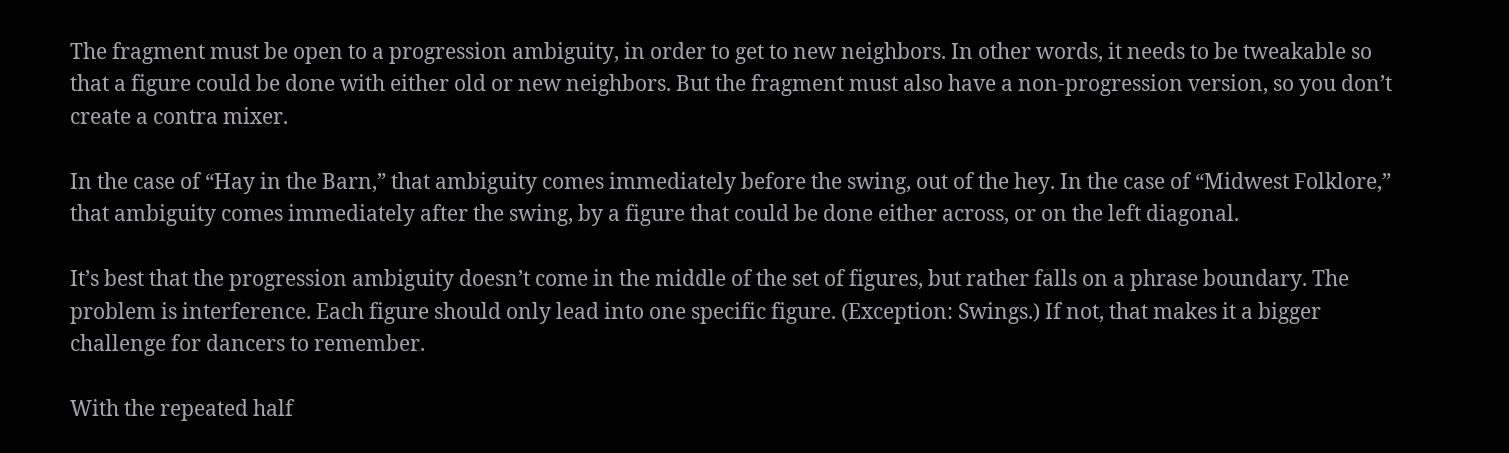The fragment must be open to a progression ambiguity, in order to get to new neighbors. In other words, it needs to be tweakable so that a figure could be done with either old or new neighbors. But the fragment must also have a non-progression version, so you don’t create a contra mixer.

In the case of “Hay in the Barn,” that ambiguity comes immediately before the swing, out of the hey. In the case of “Midwest Folklore,” that ambiguity comes immediately after the swing, by a figure that could be done either across, or on the left diagonal.

It’s best that the progression ambiguity doesn’t come in the middle of the set of figures, but rather falls on a phrase boundary. The problem is interference. Each figure should only lead into one specific figure. (Exception: Swings.) If not, that makes it a bigger challenge for dancers to remember.

With the repeated half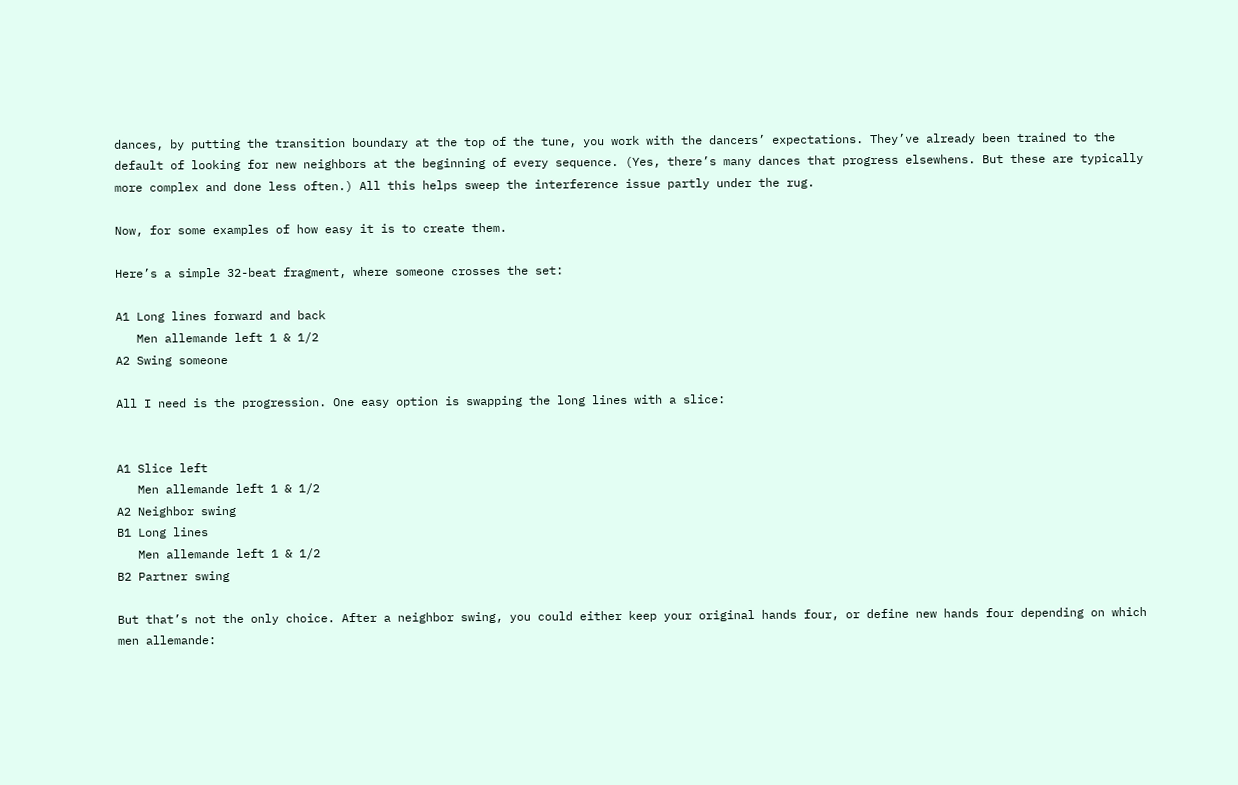dances, by putting the transition boundary at the top of the tune, you work with the dancers’ expectations. They’ve already been trained to the default of looking for new neighbors at the beginning of every sequence. (Yes, there’s many dances that progress elsewhens. But these are typically more complex and done less often.) All this helps sweep the interference issue partly under the rug.

Now, for some examples of how easy it is to create them.

Here’s a simple 32-beat fragment, where someone crosses the set:

A1 Long lines forward and back
   Men allemande left 1 & 1/2
A2 Swing someone

All I need is the progression. One easy option is swapping the long lines with a slice:


A1 Slice left
   Men allemande left 1 & 1/2
A2 Neighbor swing
B1 Long lines
   Men allemande left 1 & 1/2
B2 Partner swing

But that’s not the only choice. After a neighbor swing, you could either keep your original hands four, or define new hands four depending on which men allemande: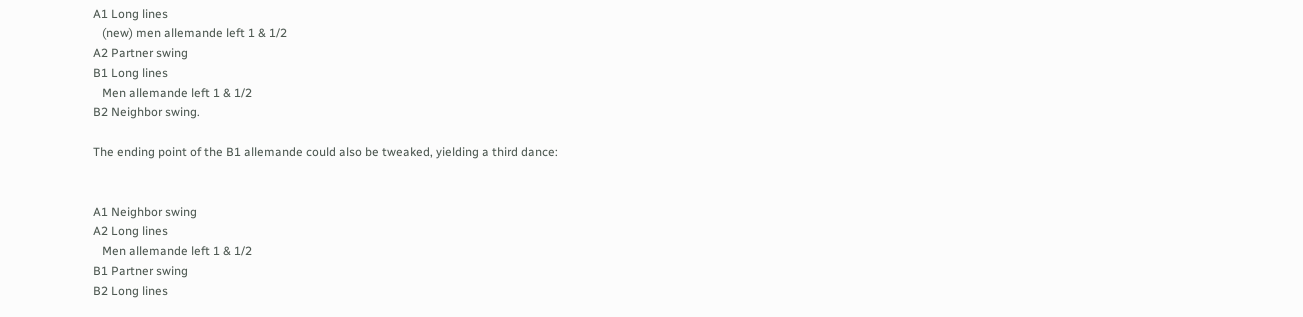A1 Long lines
   (new) men allemande left 1 & 1/2
A2 Partner swing
B1 Long lines
   Men allemande left 1 & 1/2
B2 Neighbor swing.

The ending point of the B1 allemande could also be tweaked, yielding a third dance:


A1 Neighbor swing
A2 Long lines
   Men allemande left 1 & 1/2
B1 Partner swing
B2 Long lines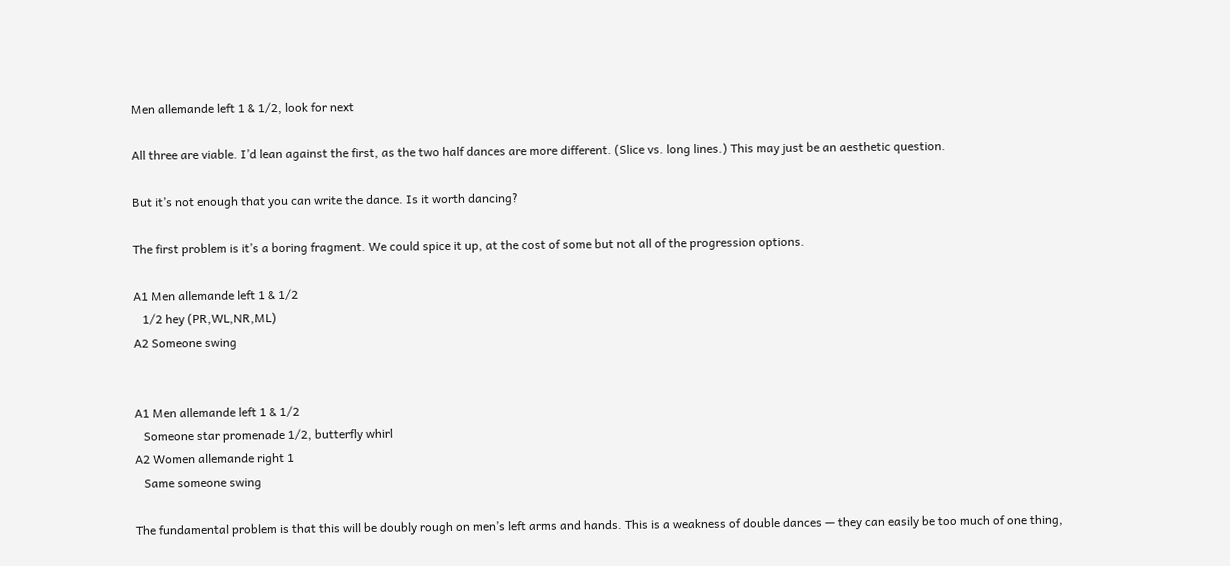Men allemande left 1 & 1/2, look for next

All three are viable. I’d lean against the first, as the two half dances are more different. (Slice vs. long lines.) This may just be an aesthetic question.

But it’s not enough that you can write the dance. Is it worth dancing?

The first problem is it’s a boring fragment. We could spice it up, at the cost of some but not all of the progression options.

A1 Men allemande left 1 & 1/2
   1/2 hey (PR,WL,NR,ML)
A2 Someone swing


A1 Men allemande left 1 & 1/2
   Someone star promenade 1/2, butterfly whirl
A2 Women allemande right 1
   Same someone swing

The fundamental problem is that this will be doubly rough on men’s left arms and hands. This is a weakness of double dances — they can easily be too much of one thing,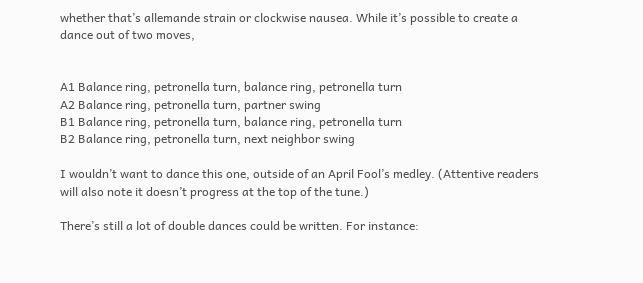whether that’s allemande strain or clockwise nausea. While it’s possible to create a dance out of two moves,


A1 Balance ring, petronella turn, balance ring, petronella turn
A2 Balance ring, petronella turn, partner swing
B1 Balance ring, petronella turn, balance ring, petronella turn
B2 Balance ring, petronella turn, next neighbor swing

I wouldn’t want to dance this one, outside of an April Fool’s medley. (Attentive readers will also note it doesn’t progress at the top of the tune.)

There’s still a lot of double dances could be written. For instance: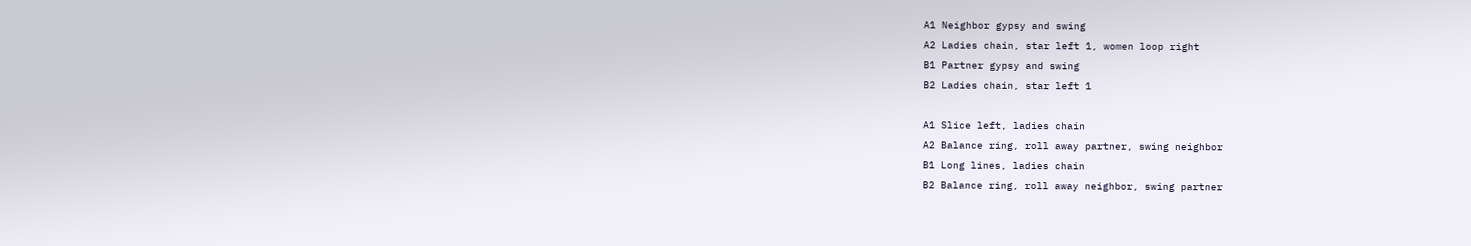A1 Neighbor gypsy and swing
A2 Ladies chain, star left 1, women loop right
B1 Partner gypsy and swing
B2 Ladies chain, star left 1

A1 Slice left, ladies chain
A2 Balance ring, roll away partner, swing neighbor
B1 Long lines, ladies chain
B2 Balance ring, roll away neighbor, swing partner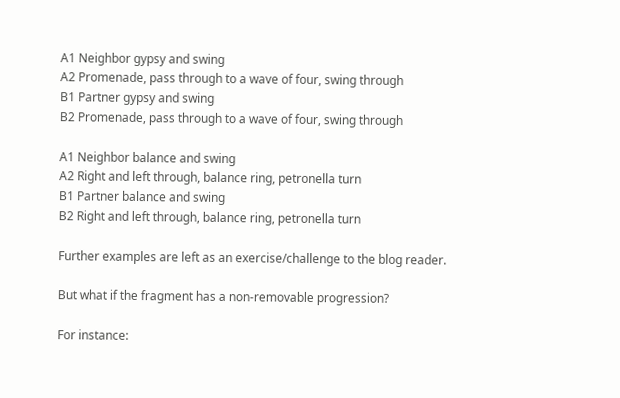A1 Neighbor gypsy and swing
A2 Promenade, pass through to a wave of four, swing through
B1 Partner gypsy and swing
B2 Promenade, pass through to a wave of four, swing through

A1 Neighbor balance and swing
A2 Right and left through, balance ring, petronella turn
B1 Partner balance and swing
B2 Right and left through, balance ring, petronella turn

Further examples are left as an exercise/challenge to the blog reader.

But what if the fragment has a non-removable progression?

For instance: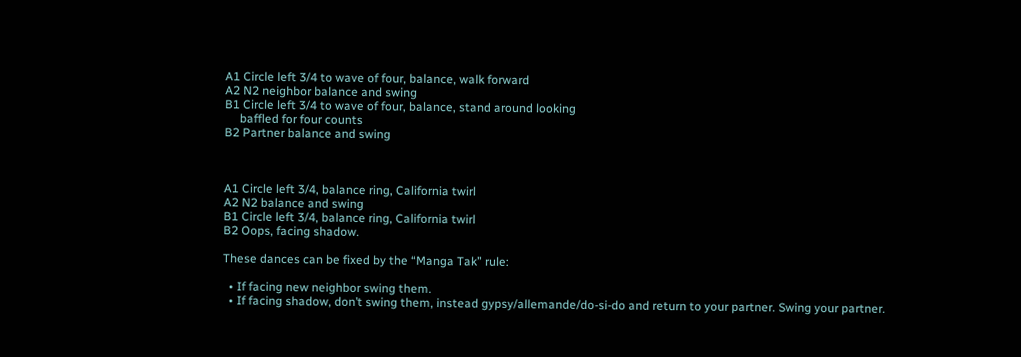A1 Circle left 3/4 to wave of four, balance, walk forward
A2 N2 neighbor balance and swing
B1 Circle left 3/4 to wave of four, balance, stand around looking
     baffled for four counts
B2 Partner balance and swing



A1 Circle left 3/4, balance ring, California twirl
A2 N2 balance and swing
B1 Circle left 3/4, balance ring, California twirl
B2 Oops, facing shadow.

These dances can be fixed by the “Manga Tak” rule:

  • If facing new neighbor swing them.
  • If facing shadow, don’t swing them, instead gypsy/allemande/do-si-do and return to your partner. Swing your partner.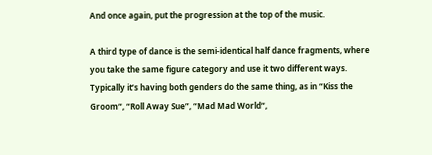And once again, put the progression at the top of the music.

A third type of dance is the semi-identical half dance fragments, where you take the same figure category and use it two different ways. Typically it’s having both genders do the same thing, as in “Kiss the Groom“, “Roll Away Sue”, “Mad Mad World“,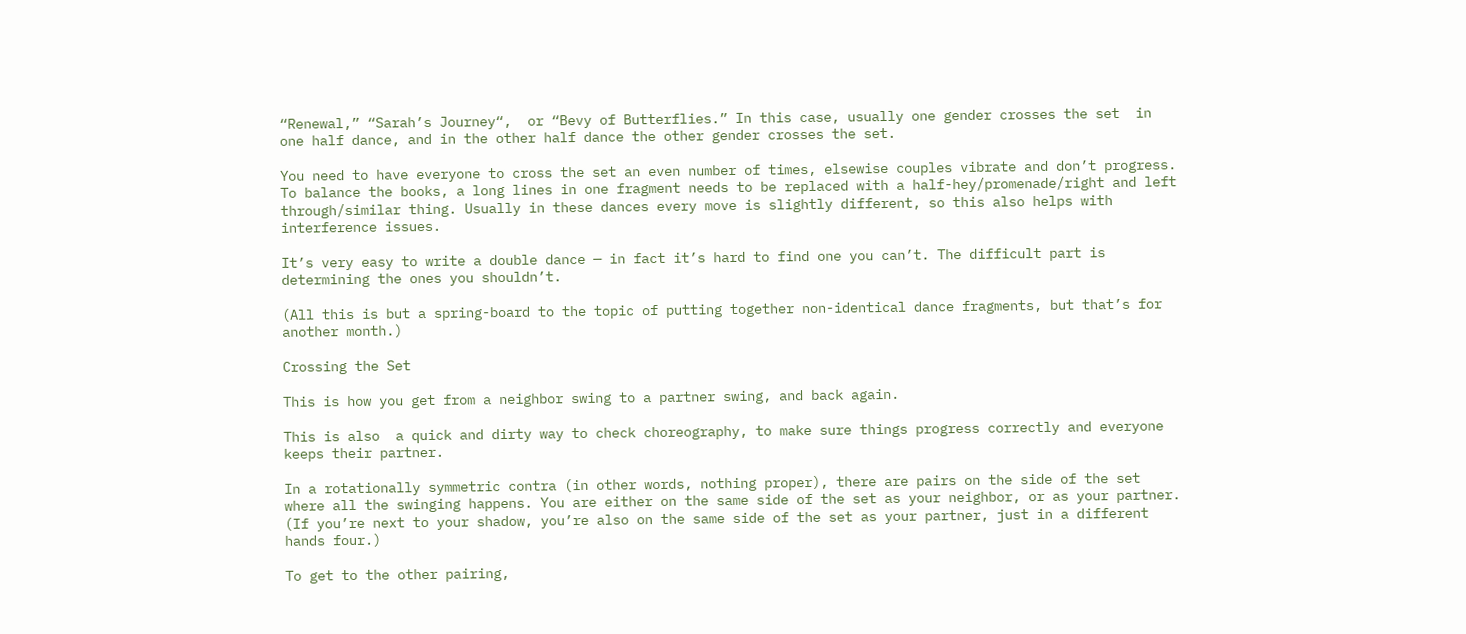“Renewal,” “Sarah’s Journey“,  or “Bevy of Butterflies.” In this case, usually one gender crosses the set  in one half dance, and in the other half dance the other gender crosses the set.

You need to have everyone to cross the set an even number of times, elsewise couples vibrate and don’t progress. To balance the books, a long lines in one fragment needs to be replaced with a half-hey/promenade/right and left through/similar thing. Usually in these dances every move is slightly different, so this also helps with interference issues.

It’s very easy to write a double dance — in fact it’s hard to find one you can’t. The difficult part is determining the ones you shouldn’t.

(All this is but a spring-board to the topic of putting together non-identical dance fragments, but that’s for another month.)

Crossing the Set

This is how you get from a neighbor swing to a partner swing, and back again.

This is also  a quick and dirty way to check choreography, to make sure things progress correctly and everyone keeps their partner.

In a rotationally symmetric contra (in other words, nothing proper), there are pairs on the side of the set where all the swinging happens. You are either on the same side of the set as your neighbor, or as your partner. (If you’re next to your shadow, you’re also on the same side of the set as your partner, just in a different hands four.)

To get to the other pairing,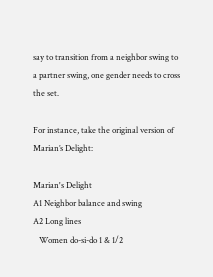say to transition from a neighbor swing to a partner swing, one gender needs to cross the set.

For instance, take the original version of Marian’s Delight:

Marian's Delight
A1 Neighbor balance and swing
A2 Long lines
   Women do-si-do 1 & 1/2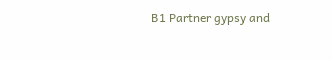B1 Partner gypsy and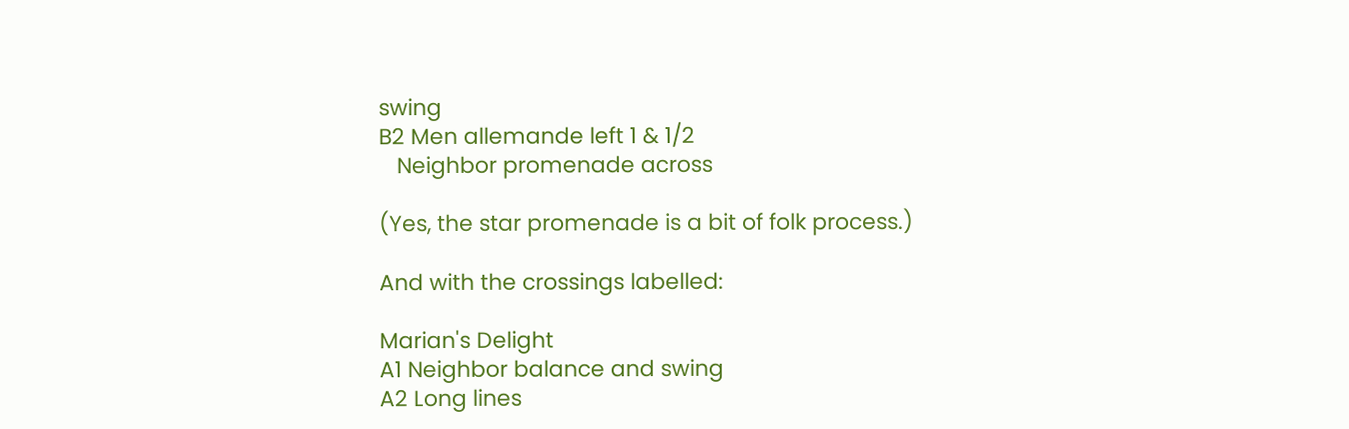swing
B2 Men allemande left 1 & 1/2
   Neighbor promenade across

(Yes, the star promenade is a bit of folk process.)

And with the crossings labelled:

Marian's Delight
A1 Neighbor balance and swing
A2 Long lines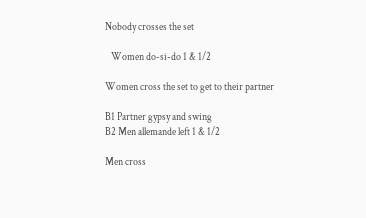Nobody crosses the set

   Women do-si-do 1 & 1/2

Women cross the set to get to their partner

B1 Partner gypsy and swing
B2 Men allemande left 1 & 1/2

Men cross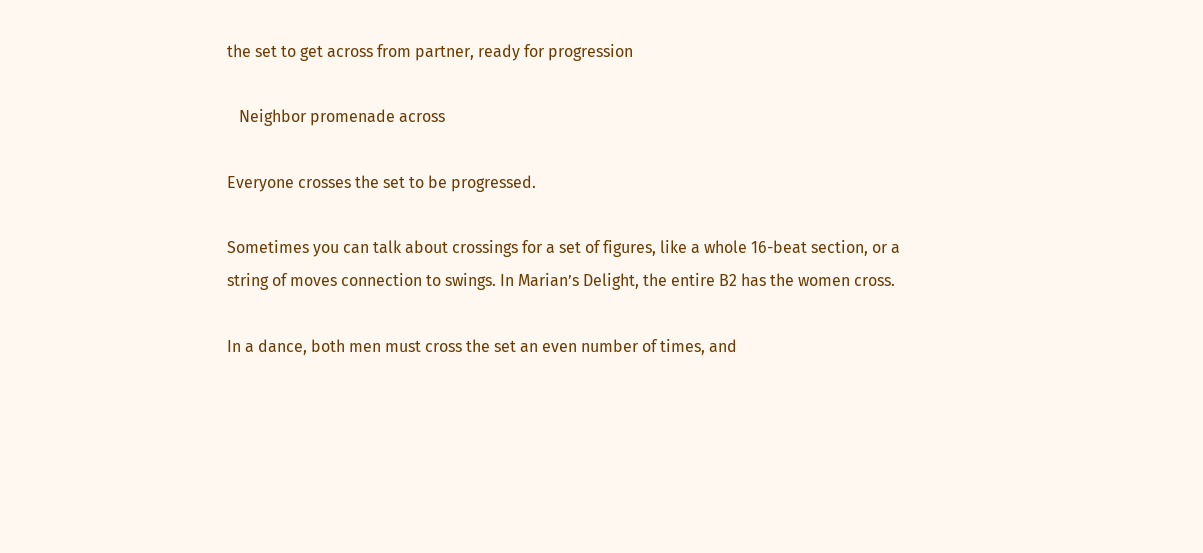the set to get across from partner, ready for progression

   Neighbor promenade across

Everyone crosses the set to be progressed.

Sometimes you can talk about crossings for a set of figures, like a whole 16-beat section, or a string of moves connection to swings. In Marian’s Delight, the entire B2 has the women cross.

In a dance, both men must cross the set an even number of times, and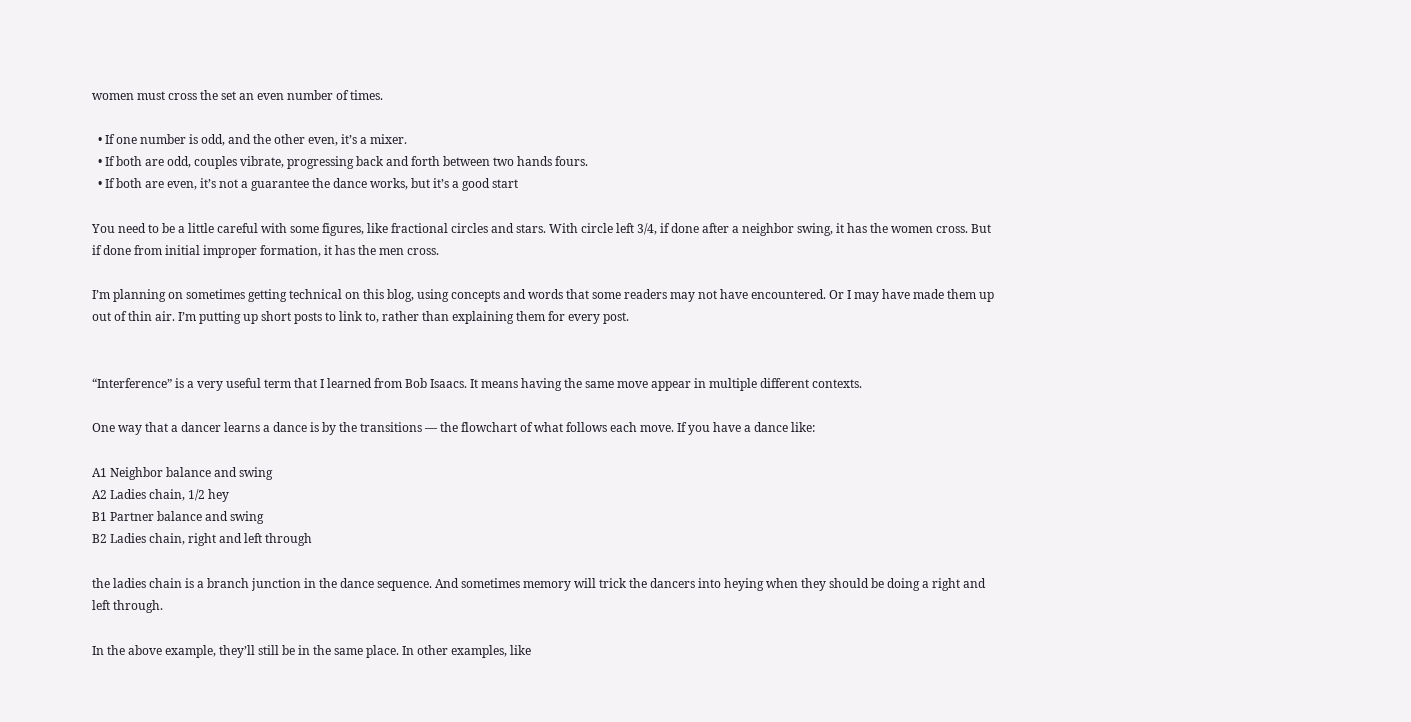women must cross the set an even number of times.

  • If one number is odd, and the other even, it’s a mixer.
  • If both are odd, couples vibrate, progressing back and forth between two hands fours.
  • If both are even, it’s not a guarantee the dance works, but it’s a good start

You need to be a little careful with some figures, like fractional circles and stars. With circle left 3/4, if done after a neighbor swing, it has the women cross. But if done from initial improper formation, it has the men cross.

I’m planning on sometimes getting technical on this blog, using concepts and words that some readers may not have encountered. Or I may have made them up out of thin air. I’m putting up short posts to link to, rather than explaining them for every post.


“Interference” is a very useful term that I learned from Bob Isaacs. It means having the same move appear in multiple different contexts.

One way that a dancer learns a dance is by the transitions — the flowchart of what follows each move. If you have a dance like:

A1 Neighbor balance and swing
A2 Ladies chain, 1/2 hey
B1 Partner balance and swing
B2 Ladies chain, right and left through

the ladies chain is a branch junction in the dance sequence. And sometimes memory will trick the dancers into heying when they should be doing a right and left through.

In the above example, they’ll still be in the same place. In other examples, like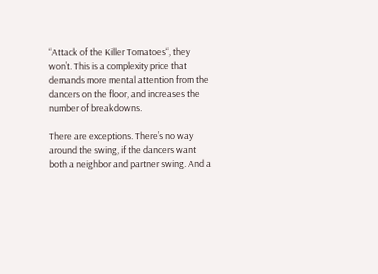“Attack of the Killer Tomatoes“, they won’t. This is a complexity price that demands more mental attention from the dancers on the floor, and increases the number of breakdowns.

There are exceptions. There’s no way around the swing, if the dancers want both a neighbor and partner swing. And a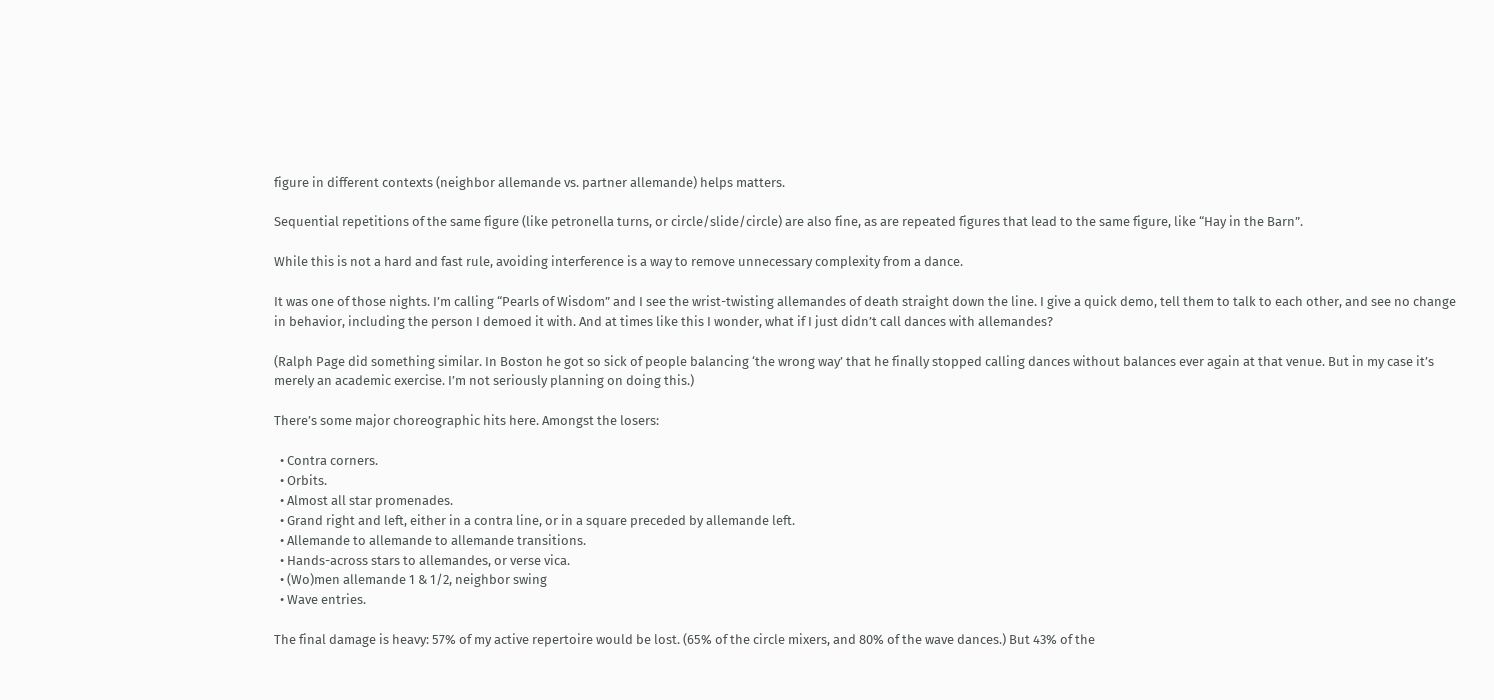figure in different contexts (neighbor allemande vs. partner allemande) helps matters.

Sequential repetitions of the same figure (like petronella turns, or circle/slide/circle) are also fine, as are repeated figures that lead to the same figure, like “Hay in the Barn”.

While this is not a hard and fast rule, avoiding interference is a way to remove unnecessary complexity from a dance.

It was one of those nights. I’m calling “Pearls of Wisdom” and I see the wrist-twisting allemandes of death straight down the line. I give a quick demo, tell them to talk to each other, and see no change in behavior, including the person I demoed it with. And at times like this I wonder, what if I just didn’t call dances with allemandes?

(Ralph Page did something similar. In Boston he got so sick of people balancing ‘the wrong way’ that he finally stopped calling dances without balances ever again at that venue. But in my case it’s merely an academic exercise. I’m not seriously planning on doing this.)

There’s some major choreographic hits here. Amongst the losers:

  • Contra corners.
  • Orbits.
  • Almost all star promenades.
  • Grand right and left, either in a contra line, or in a square preceded by allemande left.
  • Allemande to allemande to allemande transitions.
  • Hands-across stars to allemandes, or verse vica.
  • (Wo)men allemande 1 & 1/2, neighbor swing
  • Wave entries.

The final damage is heavy: 57% of my active repertoire would be lost. (65% of the circle mixers, and 80% of the wave dances.) But 43% of the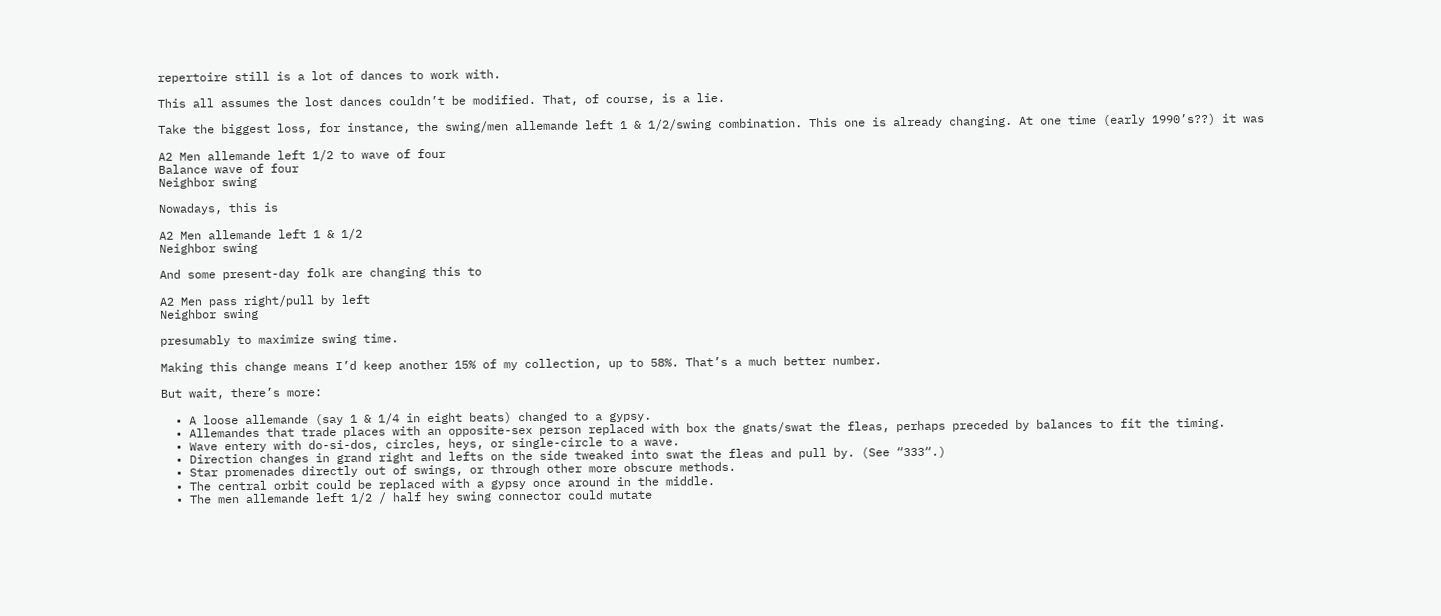repertoire still is a lot of dances to work with.

This all assumes the lost dances couldn’t be modified. That, of course, is a lie.

Take the biggest loss, for instance, the swing/men allemande left 1 & 1/2/swing combination. This one is already changing. At one time (early 1990’s??) it was

A2 Men allemande left 1/2 to wave of four
Balance wave of four
Neighbor swing

Nowadays, this is

A2 Men allemande left 1 & 1/2
Neighbor swing

And some present-day folk are changing this to

A2 Men pass right/pull by left
Neighbor swing

presumably to maximize swing time.

Making this change means I’d keep another 15% of my collection, up to 58%. That’s a much better number.

But wait, there’s more:

  • A loose allemande (say 1 & 1/4 in eight beats) changed to a gypsy.
  • Allemandes that trade places with an opposite-sex person replaced with box the gnats/swat the fleas, perhaps preceded by balances to fit the timing.
  • Wave entery with do-si-dos, circles, heys, or single-circle to a wave.
  • Direction changes in grand right and lefts on the side tweaked into swat the fleas and pull by. (See “333“.)
  • Star promenades directly out of swings, or through other more obscure methods.
  • The central orbit could be replaced with a gypsy once around in the middle.
  • The men allemande left 1/2 / half hey swing connector could mutate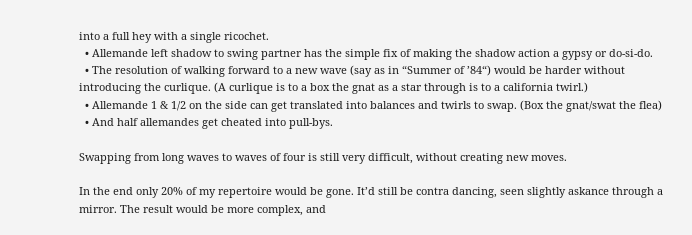into a full hey with a single ricochet.
  • Allemande left shadow to swing partner has the simple fix of making the shadow action a gypsy or do-si-do.
  • The resolution of walking forward to a new wave (say as in “Summer of ’84“) would be harder without introducing the curlique. (A curlique is to a box the gnat as a star through is to a california twirl.)
  • Allemande 1 & 1/2 on the side can get translated into balances and twirls to swap. (Box the gnat/swat the flea)
  • And half allemandes get cheated into pull-bys.

Swapping from long waves to waves of four is still very difficult, without creating new moves.

In the end only 20% of my repertoire would be gone. It’d still be contra dancing, seen slightly askance through a mirror. The result would be more complex, and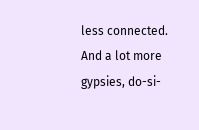less connected. And a lot more gypsies, do-si-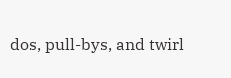dos, pull-bys, and twirl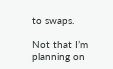to swaps.

Not that I’m planning on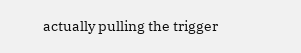actually pulling the trigger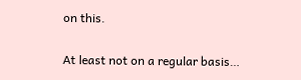on this.

At least not on a regular basis…